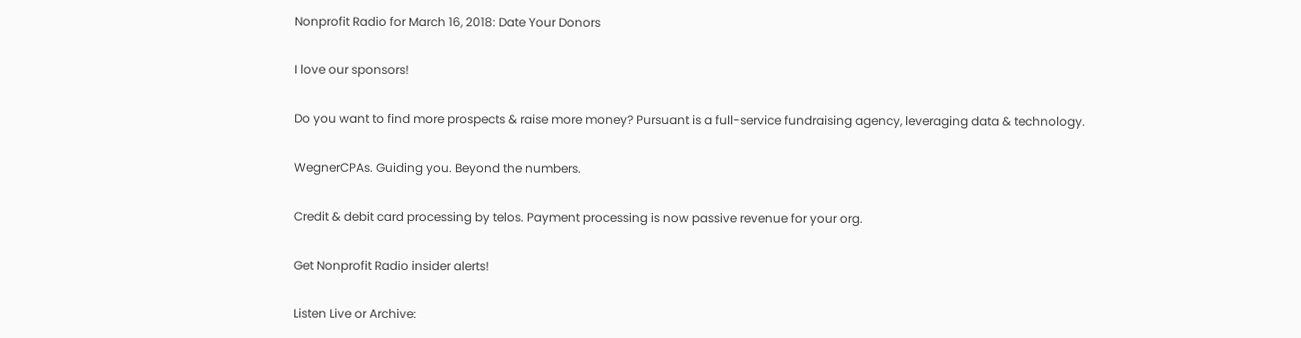Nonprofit Radio for March 16, 2018: Date Your Donors

I love our sponsors!

Do you want to find more prospects & raise more money? Pursuant is a full-service fundraising agency, leveraging data & technology.

WegnerCPAs. Guiding you. Beyond the numbers.

Credit & debit card processing by telos. Payment processing is now passive revenue for your org.

Get Nonprofit Radio insider alerts!

Listen Live or Archive: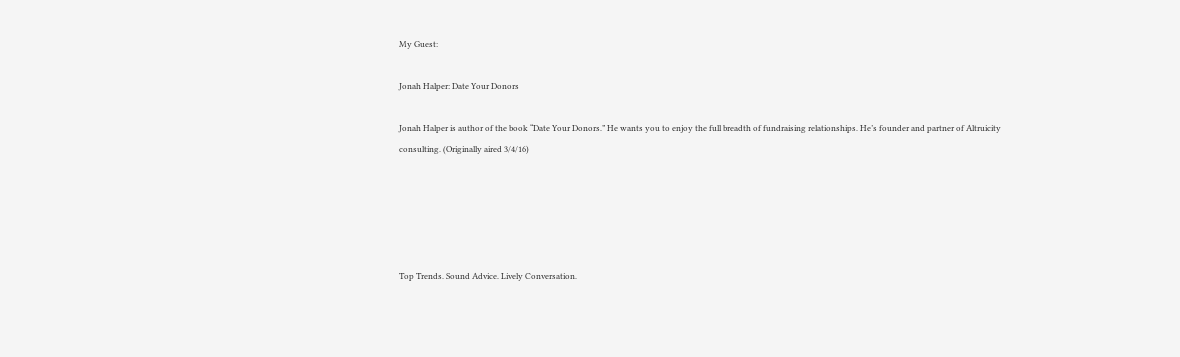My Guest:

Jonah Halper: Date Your Donors

Jonah Halper is author of the book “Date Your Donors.” He wants you to enjoy the full breadth of fundraising relationships. He’s founder and partner of Altruicity consulting. (Originally aired 3/4/16)





Top Trends. Sound Advice. Lively Conversation.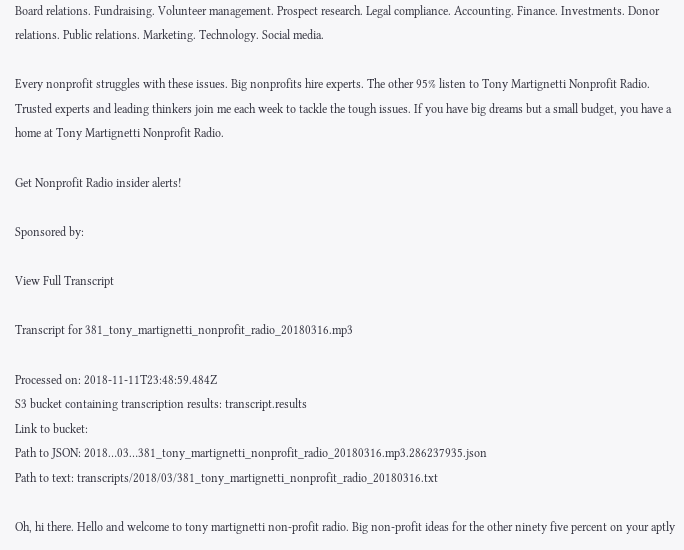Board relations. Fundraising. Volunteer management. Prospect research. Legal compliance. Accounting. Finance. Investments. Donor relations. Public relations. Marketing. Technology. Social media.

Every nonprofit struggles with these issues. Big nonprofits hire experts. The other 95% listen to Tony Martignetti Nonprofit Radio. Trusted experts and leading thinkers join me each week to tackle the tough issues. If you have big dreams but a small budget, you have a home at Tony Martignetti Nonprofit Radio.

Get Nonprofit Radio insider alerts!

Sponsored by:

View Full Transcript

Transcript for 381_tony_martignetti_nonprofit_radio_20180316.mp3

Processed on: 2018-11-11T23:48:59.484Z
S3 bucket containing transcription results: transcript.results
Link to bucket:
Path to JSON: 2018…03…381_tony_martignetti_nonprofit_radio_20180316.mp3.286237935.json
Path to text: transcripts/2018/03/381_tony_martignetti_nonprofit_radio_20180316.txt

Oh, hi there. Hello and welcome to tony martignetti non-profit radio. Big non-profit ideas for the other ninety five percent on your aptly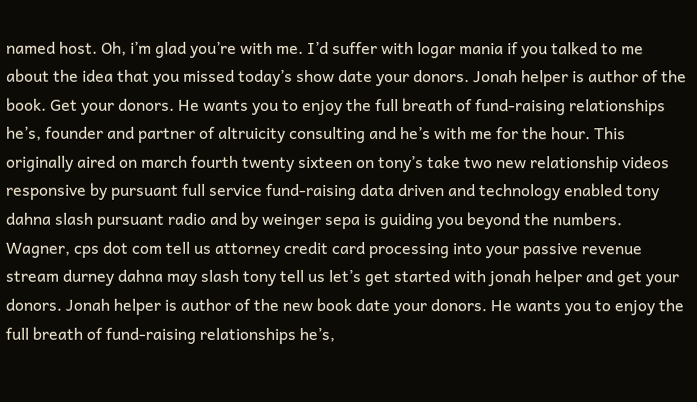named host. Oh, i’m glad you’re with me. I’d suffer with logar mania if you talked to me about the idea that you missed today’s show date your donors. Jonah helper is author of the book. Get your donors. He wants you to enjoy the full breath of fund-raising relationships he’s, founder and partner of altruicity consulting and he’s with me for the hour. This originally aired on march fourth twenty sixteen on tony’s take two new relationship videos responsive by pursuant full service fund-raising data driven and technology enabled tony dahna slash pursuant radio and by weinger sepa is guiding you beyond the numbers. Wagner, cps dot com tell us attorney credit card processing into your passive revenue stream durney dahna may slash tony tell us let’s get started with jonah helper and get your donors. Jonah helper is author of the new book date your donors. He wants you to enjoy the full breath of fund-raising relationships he’s,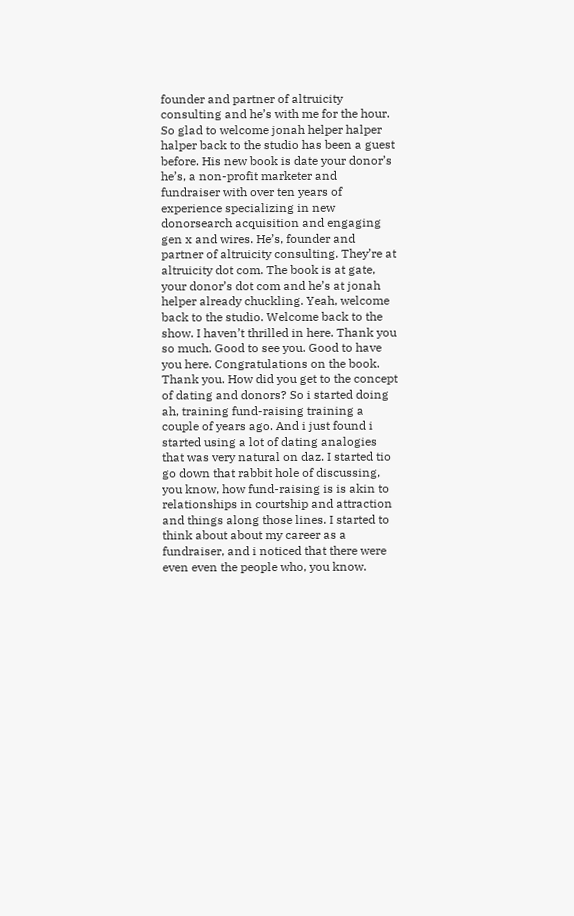founder and partner of altruicity consulting and he’s with me for the hour. So glad to welcome jonah helper halper halper back to the studio has been a guest before. His new book is date your donor’s he’s, a non-profit marketer and fundraiser with over ten years of experience specializing in new donorsearch acquisition and engaging gen x and wires. He’s, founder and partner of altruicity consulting. They’re at altruicity dot com. The book is at gate, your donor’s dot com and he’s at jonah helper already chuckling. Yeah, welcome back to the studio. Welcome back to the show. I haven’t thrilled in here. Thank you so much. Good to see you. Good to have you here. Congratulations on the book. Thank you. How did you get to the concept of dating and donors? So i started doing ah, training fund-raising training a couple of years ago. And i just found i started using a lot of dating analogies that was very natural on daz. I started tio go down that rabbit hole of discussing, you know, how fund-raising is is akin to relationships in courtship and attraction and things along those lines. I started to think about about my career as a fundraiser, and i noticed that there were even even the people who, you know.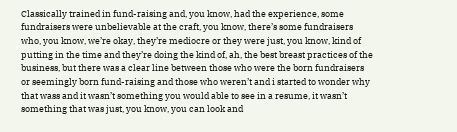Classically trained in fund-raising and, you know, had the experience, some fundraisers were unbelievable at the craft, you know, there’s some fundraisers who, you know, we’re okay, they’re mediocre or they were just, you know, kind of putting in the time and they’re doing the kind of, ah, the best breast practices of the business, but there was a clear line between those who were the born fundraisers or seemingly born fund-raising and those who weren’t and i started to wonder why that wass and it wasn’t something you would able to see in a resume, it wasn’t something that was just, you know, you can look and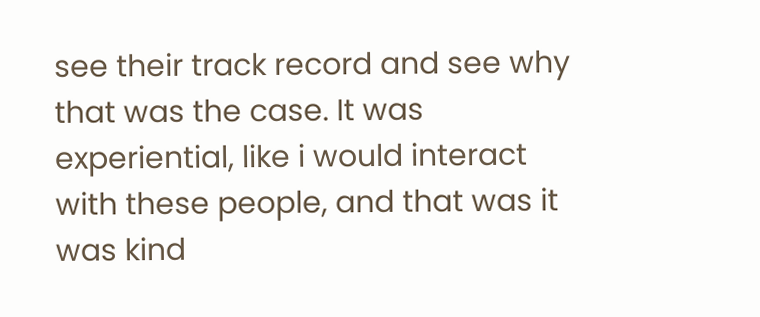see their track record and see why that was the case. It was experiential, like i would interact with these people, and that was it was kind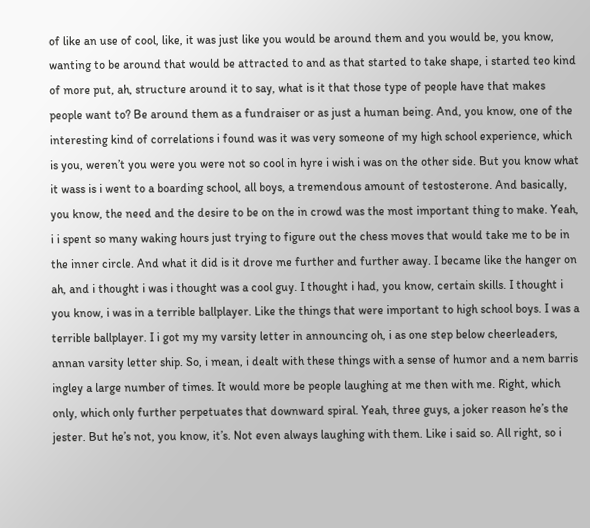of like an use of cool, like, it was just like you would be around them and you would be, you know, wanting to be around that would be attracted to and as that started to take shape, i started teo kind of more put, ah, structure around it to say, what is it that those type of people have that makes people want to? Be around them as a fundraiser or as just a human being. And, you know, one of the interesting kind of correlations i found was it was very someone of my high school experience, which is you, weren’t you were you were not so cool in hyre i wish i was on the other side. But you know what it wass is i went to a boarding school, all boys, a tremendous amount of testosterone. And basically, you know, the need and the desire to be on the in crowd was the most important thing to make. Yeah, i i spent so many waking hours just trying to figure out the chess moves that would take me to be in the inner circle. And what it did is it drove me further and further away. I became like the hanger on ah, and i thought i was i thought was a cool guy. I thought i had, you know, certain skills. I thought i you know, i was in a terrible ballplayer. Like the things that were important to high school boys. I was a terrible ballplayer. I i got my my varsity letter in announcing oh, i as one step below cheerleaders, annan varsity letter ship. So, i mean, i dealt with these things with a sense of humor and a nem barris ingley a large number of times. It would more be people laughing at me then with me. Right, which only, which only further perpetuates that downward spiral. Yeah, three guys, a joker reason he’s the jester. But he’s not, you know, it’s. Not even always laughing with them. Like i said so. All right, so i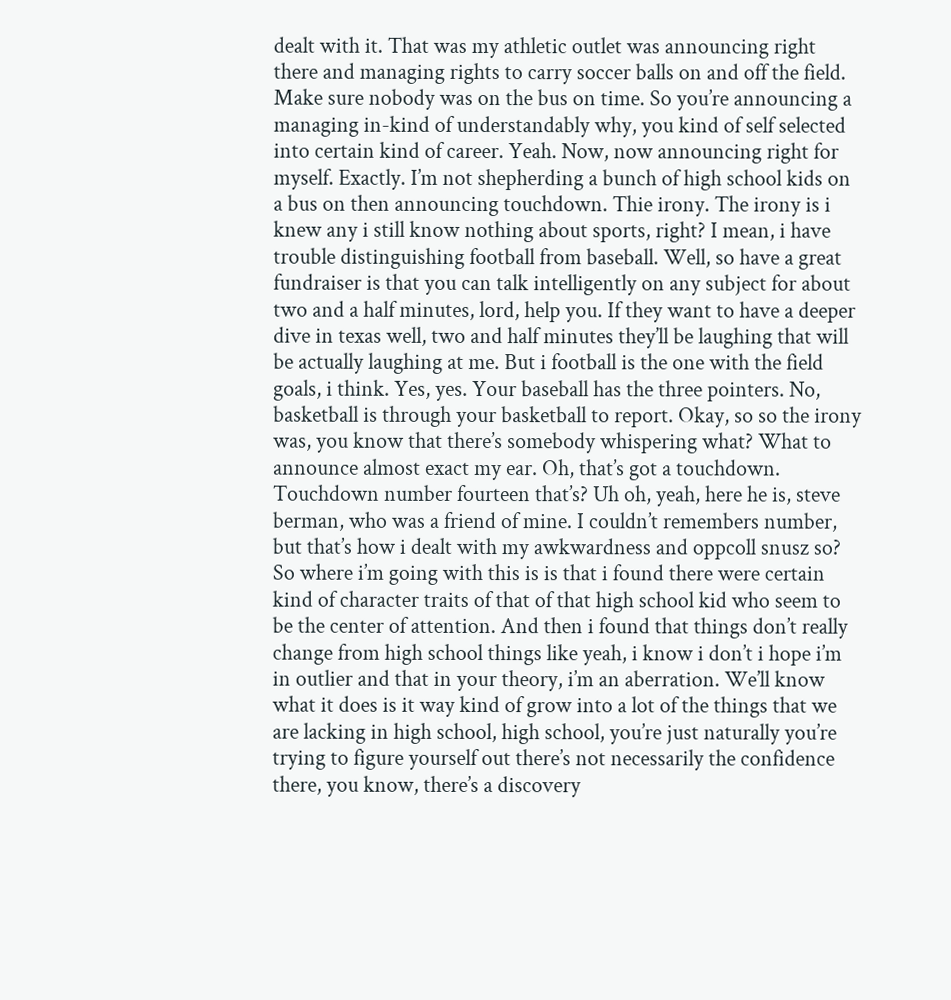dealt with it. That was my athletic outlet was announcing right there and managing rights to carry soccer balls on and off the field. Make sure nobody was on the bus on time. So you’re announcing a managing in-kind of understandably why, you kind of self selected into certain kind of career. Yeah. Now, now announcing right for myself. Exactly. I’m not shepherding a bunch of high school kids on a bus on then announcing touchdown. Thie irony. The irony is i knew any i still know nothing about sports, right? I mean, i have trouble distinguishing football from baseball. Well, so have a great fundraiser is that you can talk intelligently on any subject for about two and a half minutes, lord, help you. If they want to have a deeper dive in texas well, two and half minutes they’ll be laughing that will be actually laughing at me. But i football is the one with the field goals, i think. Yes, yes. Your baseball has the three pointers. No, basketball is through your basketball to report. Okay, so so the irony was, you know that there’s somebody whispering what? What to announce almost exact my ear. Oh, that’s got a touchdown. Touchdown number fourteen that’s? Uh oh, yeah, here he is, steve berman, who was a friend of mine. I couldn’t remembers number, but that’s how i dealt with my awkwardness and oppcoll snusz so? So where i’m going with this is is that i found there were certain kind of character traits of that of that high school kid who seem to be the center of attention. And then i found that things don’t really change from high school things like yeah, i know i don’t i hope i’m in outlier and that in your theory, i’m an aberration. We’ll know what it does is it way kind of grow into a lot of the things that we are lacking in high school, high school, you’re just naturally you’re trying to figure yourself out there’s not necessarily the confidence there, you know, there’s a discovery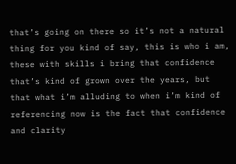that’s going on there so it’s not a natural thing for you kind of say, this is who i am, these with skills i bring that confidence that’s kind of grown over the years, but that what i’m alluding to when i’m kind of referencing now is the fact that confidence and clarity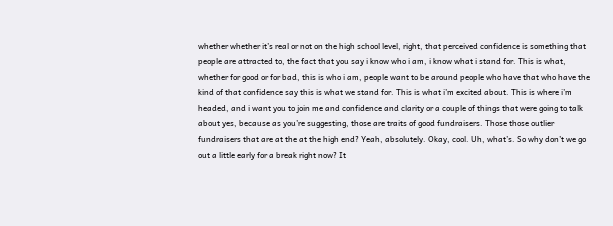whether whether it’s real or not on the high school level, right, that perceived confidence is something that people are attracted to, the fact that you say i know who i am, i know what i stand for. This is what, whether for good or for bad, this is who i am, people want to be around people who have that who have the kind of that confidence say this is what we stand for. This is what i’m excited about. This is where i’m headed, and i want you to join me and confidence and clarity or a couple of things that were going to talk about yes, because as you’re suggesting, those are traits of good fundraisers. Those those outlier fundraisers that are at the at the high end? Yeah, absolutely. Okay, cool. Uh, what’s. So why don’t we go out a little early for a break right now? It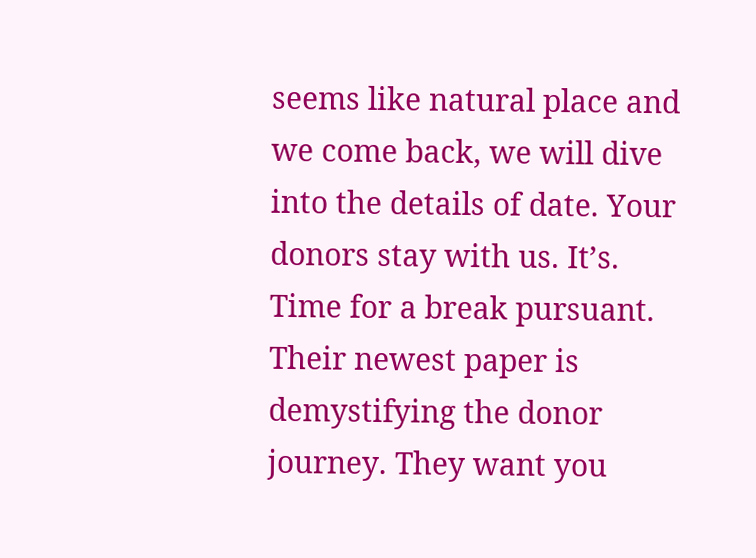seems like natural place and we come back, we will dive into the details of date. Your donors stay with us. It’s. Time for a break pursuant. Their newest paper is demystifying the donor journey. They want you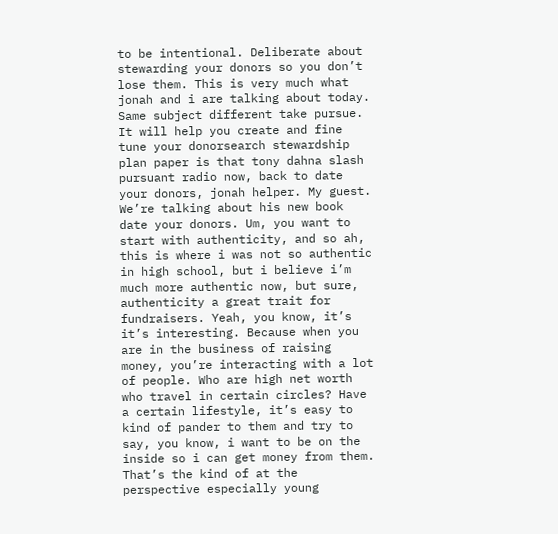to be intentional. Deliberate about stewarding your donors so you don’t lose them. This is very much what jonah and i are talking about today. Same subject different take pursue. It will help you create and fine tune your donorsearch stewardship plan paper is that tony dahna slash pursuant radio now, back to date your donors, jonah helper. My guest. We’re talking about his new book date your donors. Um, you want to start with authenticity, and so ah, this is where i was not so authentic in high school, but i believe i’m much more authentic now, but sure, authenticity a great trait for fundraisers. Yeah, you know, it’s it’s interesting. Because when you are in the business of raising money, you’re interacting with a lot of people. Who are high net worth who travel in certain circles? Have a certain lifestyle, it’s easy to kind of pander to them and try to say, you know, i want to be on the inside so i can get money from them. That’s the kind of at the perspective especially young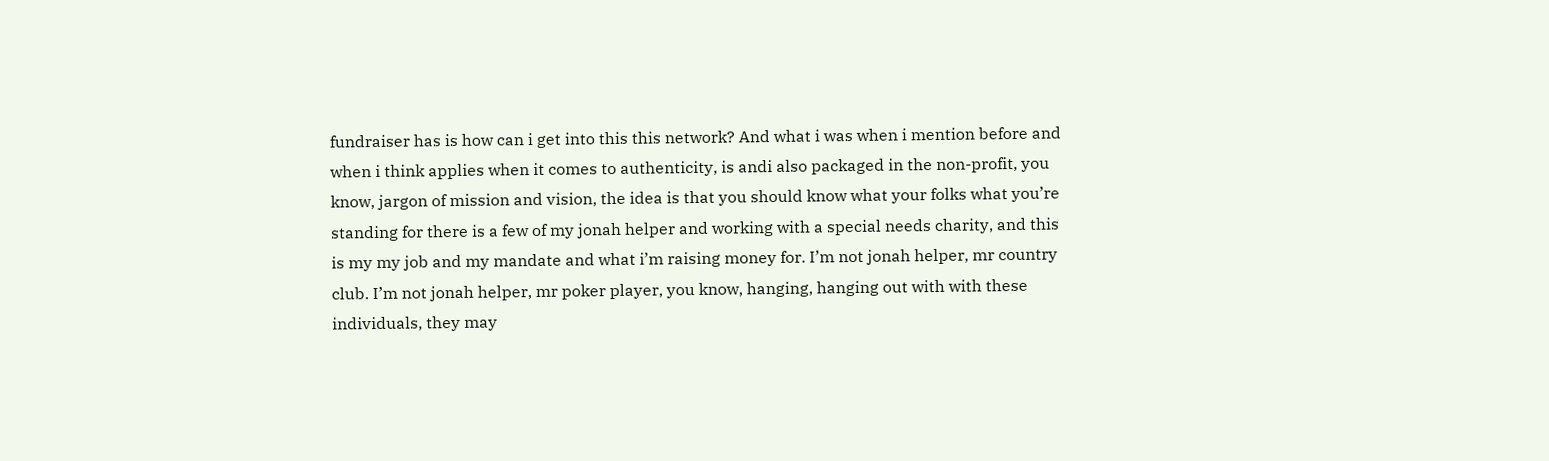fundraiser has is how can i get into this this network? And what i was when i mention before and when i think applies when it comes to authenticity, is andi also packaged in the non-profit, you know, jargon of mission and vision, the idea is that you should know what your folks what you’re standing for there is a few of my jonah helper and working with a special needs charity, and this is my my job and my mandate and what i’m raising money for. I’m not jonah helper, mr country club. I’m not jonah helper, mr poker player, you know, hanging, hanging out with with these individuals, they may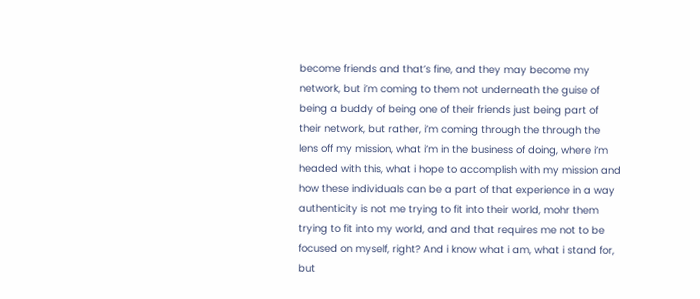become friends and that’s fine, and they may become my network, but i’m coming to them not underneath the guise of being a buddy of being one of their friends just being part of their network, but rather, i’m coming through the through the lens off my mission, what i’m in the business of doing, where i’m headed with this, what i hope to accomplish with my mission and how these individuals can be a part of that experience in a way authenticity is not me trying to fit into their world, mohr them trying to fit into my world, and and that requires me not to be focused on myself, right? And i know what i am, what i stand for, but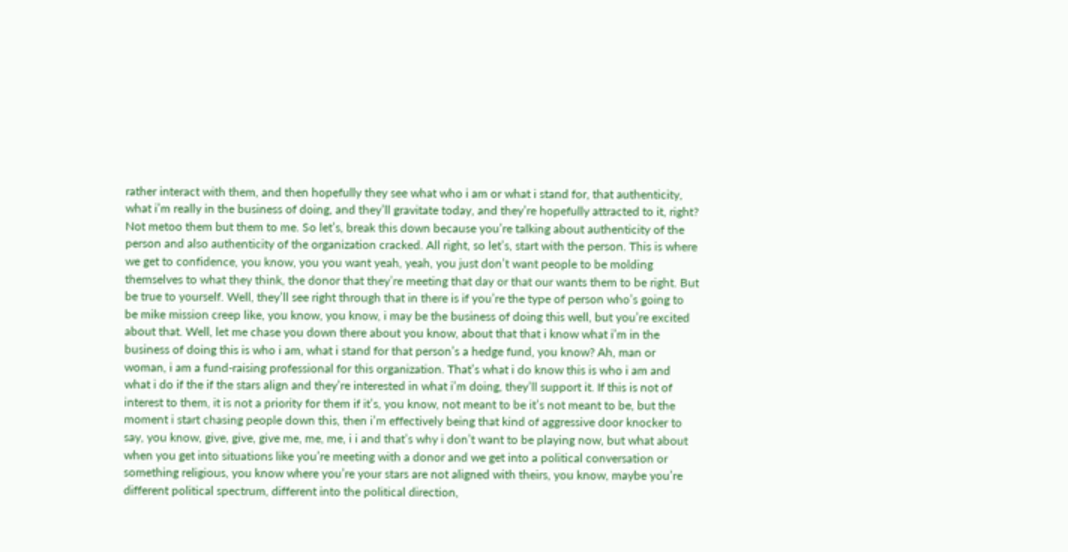rather interact with them, and then hopefully they see what who i am or what i stand for, that authenticity, what i’m really in the business of doing, and they’ll gravitate today, and they’re hopefully attracted to it, right? Not metoo them but them to me. So let’s, break this down because you’re talking about authenticity of the person and also authenticity of the organization cracked. All right, so let’s, start with the person. This is where we get to confidence, you know, you you want yeah, yeah, you just don’t want people to be molding themselves to what they think, the donor that they’re meeting that day or that our wants them to be right. But be true to yourself. Well, they’ll see right through that in there is if you’re the type of person who’s going to be mike mission creep like, you know, you know, i may be the business of doing this well, but you’re excited about that. Well, let me chase you down there about you know, about that that i know what i’m in the business of doing this is who i am, what i stand for that person’s a hedge fund, you know? Ah, man or woman, i am a fund-raising professional for this organization. That’s what i do know this is who i am and what i do if the if the stars align and they’re interested in what i’m doing, they’ll support it. If this is not of interest to them, it is not a priority for them if it’s, you know, not meant to be it’s not meant to be, but the moment i start chasing people down this, then i’m effectively being that kind of aggressive door knocker to say, you know, give, give, give me, me, me, i i and that’s why i don’t want to be playing now, but what about when you get into situations like you’re meeting with a donor and we get into a political conversation or something religious, you know where you’re your stars are not aligned with theirs, you know, maybe you’re different political spectrum, different into the political direction,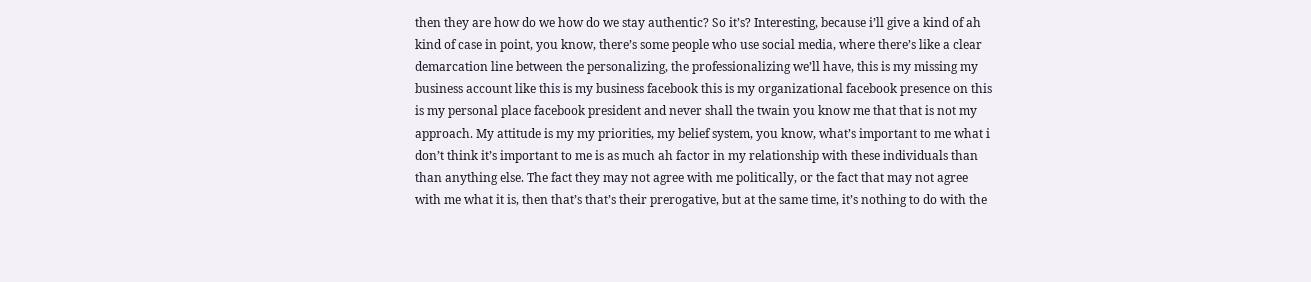then they are how do we how do we stay authentic? So it’s? Interesting, because i’ll give a kind of ah kind of case in point, you know, there’s some people who use social media, where there’s like a clear demarcation line between the personalizing, the professionalizing we’ll have, this is my missing my business account like this is my business facebook this is my organizational facebook presence on this is my personal place facebook president and never shall the twain you know me that that is not my approach. My attitude is my my priorities, my belief system, you know, what’s important to me what i don’t think it’s important to me is as much ah factor in my relationship with these individuals than than anything else. The fact they may not agree with me politically, or the fact that may not agree with me what it is, then that’s that’s their prerogative, but at the same time, it’s nothing to do with the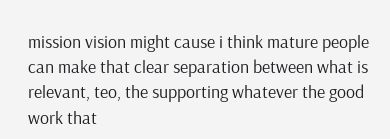mission vision might cause i think mature people can make that clear separation between what is relevant, teo, the supporting whatever the good work that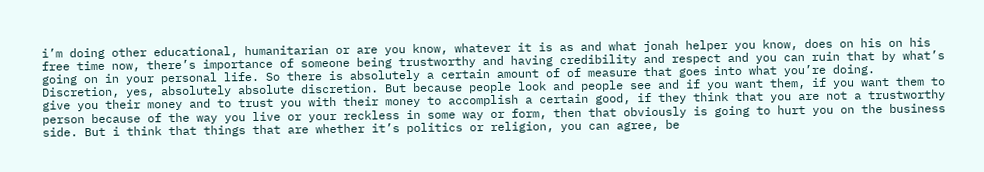i’m doing other educational, humanitarian or are you know, whatever it is as and what jonah helper you know, does on his on his free time now, there’s importance of someone being trustworthy and having credibility and respect and you can ruin that by what’s going on in your personal life. So there is absolutely a certain amount of of measure that goes into what you’re doing. Discretion, yes, absolutely absolute discretion. But because people look and people see and if you want them, if you want them to give you their money and to trust you with their money to accomplish a certain good, if they think that you are not a trustworthy person because of the way you live or your reckless in some way or form, then that obviously is going to hurt you on the business side. But i think that things that are whether it’s politics or religion, you can agree, be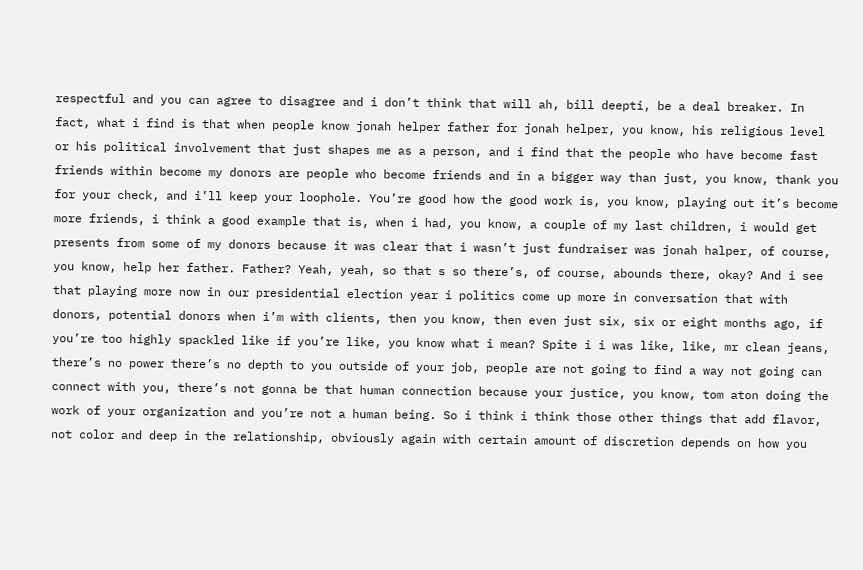respectful and you can agree to disagree and i don’t think that will ah, bill deepti, be a deal breaker. In fact, what i find is that when people know jonah helper father for jonah helper, you know, his religious level or his political involvement that just shapes me as a person, and i find that the people who have become fast friends within become my donors are people who become friends and in a bigger way than just, you know, thank you for your check, and i’ll keep your loophole. You’re good how the good work is, you know, playing out it’s become more friends, i think a good example that is, when i had, you know, a couple of my last children, i would get presents from some of my donors because it was clear that i wasn’t just fundraiser was jonah halper, of course, you know, help her father. Father? Yeah, yeah, so that s so there’s, of course, abounds there, okay? And i see that playing more now in our presidential election year i politics come up more in conversation that with donors, potential donors when i’m with clients, then you know, then even just six, six or eight months ago, if you’re too highly spackled like if you’re like, you know what i mean? Spite i i was like, like, mr clean jeans, there’s no power there’s no depth to you outside of your job, people are not going to find a way not going can connect with you, there’s not gonna be that human connection because your justice, you know, tom aton doing the work of your organization and you’re not a human being. So i think i think those other things that add flavor, not color and deep in the relationship, obviously again with certain amount of discretion depends on how you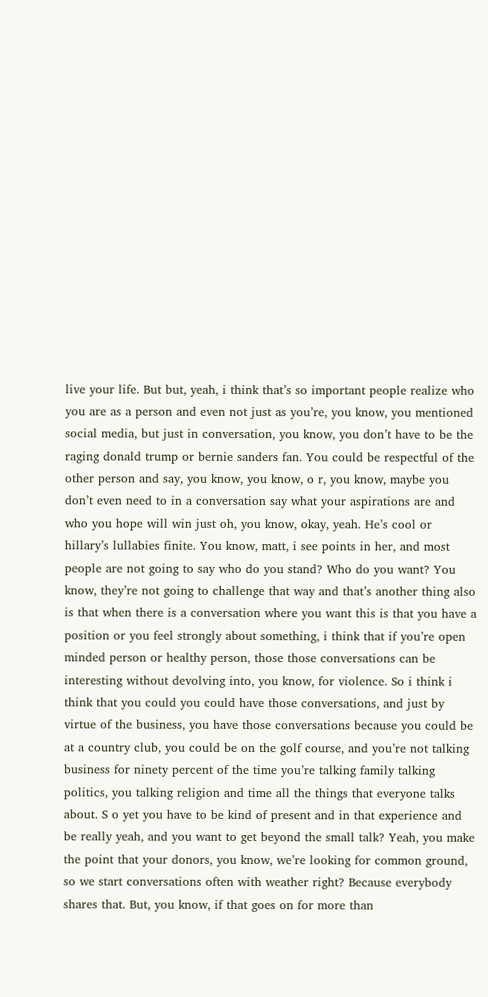live your life. But but, yeah, i think that’s so important people realize who you are as a person and even not just as you’re, you know, you mentioned social media, but just in conversation, you know, you don’t have to be the raging donald trump or bernie sanders fan. You could be respectful of the other person and say, you know, you know, o r, you know, maybe you don’t even need to in a conversation say what your aspirations are and who you hope will win just oh, you know, okay, yeah. He’s cool or hillary’s lullabies finite. You know, matt, i see points in her, and most people are not going to say who do you stand? Who do you want? You know, they’re not going to challenge that way and that’s another thing also is that when there is a conversation where you want this is that you have a position or you feel strongly about something, i think that if you’re open minded person or healthy person, those those conversations can be interesting without devolving into, you know, for violence. So i think i think that you could you could have those conversations, and just by virtue of the business, you have those conversations because you could be at a country club, you could be on the golf course, and you’re not talking business for ninety percent of the time you’re talking family talking politics, you talking religion and time all the things that everyone talks about. S o yet you have to be kind of present and in that experience and be really yeah, and you want to get beyond the small talk? Yeah, you make the point that your donors, you know, we’re looking for common ground, so we start conversations often with weather right? Because everybody shares that. But, you know, if that goes on for more than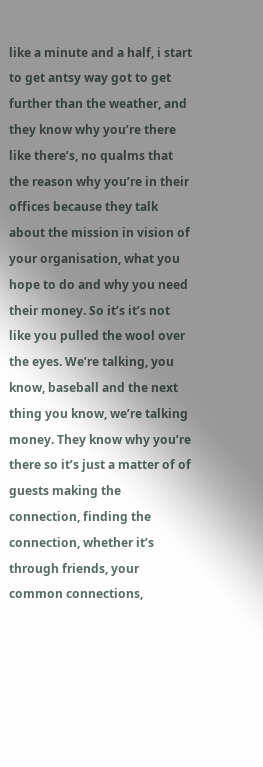like a minute and a half, i start to get antsy way got to get further than the weather, and they know why you’re there like there’s, no qualms that the reason why you’re in their offices because they talk about the mission in vision of your organisation, what you hope to do and why you need their money. So it’s it’s not like you pulled the wool over the eyes. We’re talking, you know, baseball and the next thing you know, we’re talking money. They know why you’re there so it’s just a matter of of guests making the connection, finding the connection, whether it’s through friends, your common connections,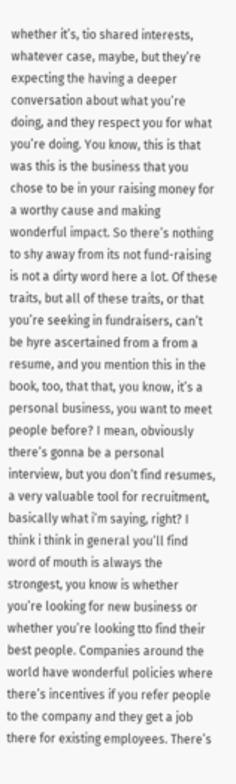whether it’s, tio shared interests, whatever case, maybe, but they’re expecting the having a deeper conversation about what you’re doing, and they respect you for what you’re doing. You know, this is that was this is the business that you chose to be in your raising money for a worthy cause and making wonderful impact. So there’s nothing to shy away from its not fund-raising is not a dirty word here a lot. Of these traits, but all of these traits, or that you’re seeking in fundraisers, can’t be hyre ascertained from a from a resume, and you mention this in the book, too, that that, you know, it’s a personal business, you want to meet people before? I mean, obviously there’s gonna be a personal interview, but you don’t find resumes, a very valuable tool for recruitment, basically what i’m saying, right? I think i think in general you’ll find word of mouth is always the strongest, you know is whether you’re looking for new business or whether you’re looking tto find their best people. Companies around the world have wonderful policies where there’s incentives if you refer people to the company and they get a job there for existing employees. There’s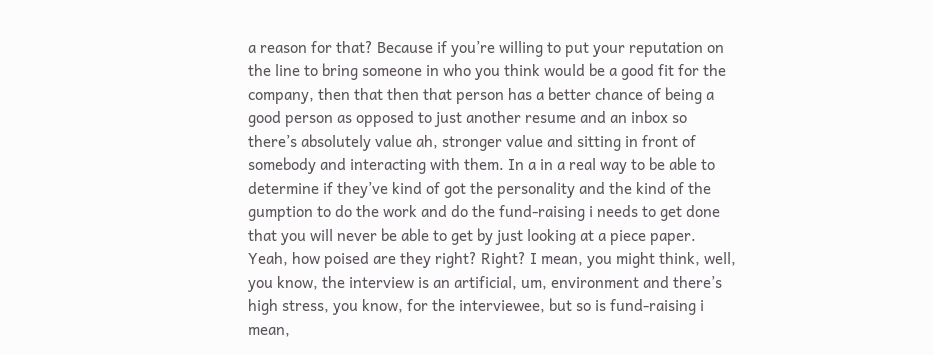a reason for that? Because if you’re willing to put your reputation on the line to bring someone in who you think would be a good fit for the company, then that then that person has a better chance of being a good person as opposed to just another resume and an inbox so there’s absolutely value ah, stronger value and sitting in front of somebody and interacting with them. In a in a real way to be able to determine if they’ve kind of got the personality and the kind of the gumption to do the work and do the fund-raising i needs to get done that you will never be able to get by just looking at a piece paper. Yeah, how poised are they right? Right? I mean, you might think, well, you know, the interview is an artificial, um, environment and there’s high stress, you know, for the interviewee, but so is fund-raising i mean,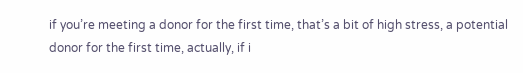if you’re meeting a donor for the first time, that’s a bit of high stress, a potential donor for the first time, actually, if i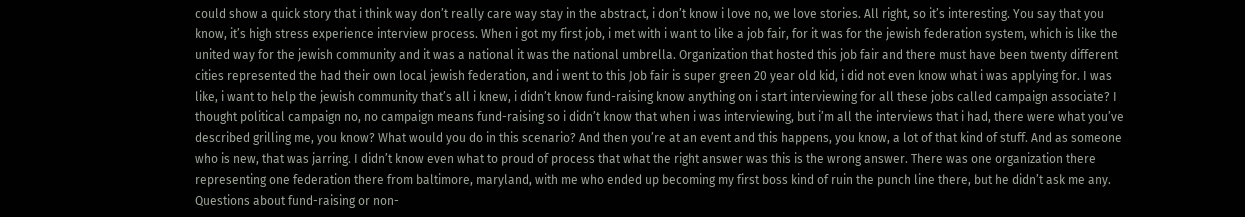could show a quick story that i think way don’t really care way stay in the abstract, i don’t know i love no, we love stories. All right, so it’s interesting. You say that you know, it’s high stress experience interview process. When i got my first job, i met with i want to like a job fair, for it was for the jewish federation system, which is like the united way for the jewish community and it was a national it was the national umbrella. Organization that hosted this job fair and there must have been twenty different cities represented the had their own local jewish federation, and i went to this Job fair is super green 20 year old kid, i did not even know what i was applying for. I was like, i want to help the jewish community that’s all i knew, i didn’t know fund-raising know anything on i start interviewing for all these jobs called campaign associate? I thought political campaign no, no campaign means fund-raising so i didn’t know that when i was interviewing, but i’m all the interviews that i had, there were what you’ve described grilling me, you know? What would you do in this scenario? And then you’re at an event and this happens, you know, a lot of that kind of stuff. And as someone who is new, that was jarring. I didn’t know even what to proud of process that what the right answer was this is the wrong answer. There was one organization there representing one federation there from baltimore, maryland, with me who ended up becoming my first boss kind of ruin the punch line there, but he didn’t ask me any. Questions about fund-raising or non-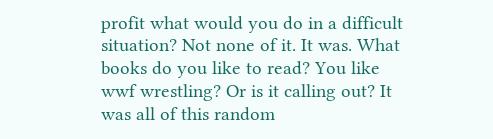profit what would you do in a difficult situation? Not none of it. It was. What books do you like to read? You like wwf wrestling? Or is it calling out? It was all of this random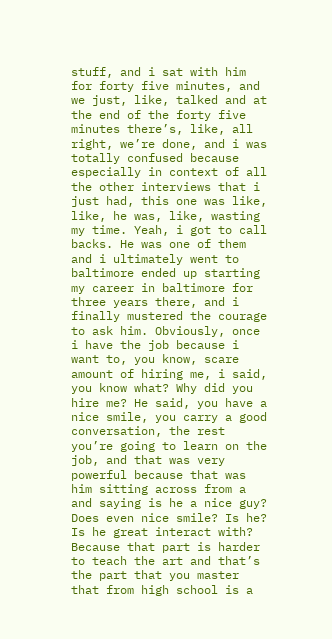stuff, and i sat with him for forty five minutes, and we just, like, talked and at the end of the forty five minutes there’s, like, all right, we’re done, and i was totally confused because especially in context of all the other interviews that i just had, this one was like, like, he was, like, wasting my time. Yeah, i got to call backs. He was one of them and i ultimately went to baltimore ended up starting my career in baltimore for three years there, and i finally mustered the courage to ask him. Obviously, once i have the job because i want to, you know, scare amount of hiring me, i said, you know what? Why did you hire me? He said, you have a nice smile, you carry a good conversation, the rest you’re going to learn on the job, and that was very powerful because that was him sitting across from a and saying is he a nice guy? Does even nice smile? Is he? Is he great interact with? Because that part is harder to teach the art and that’s the part that you master that from high school is a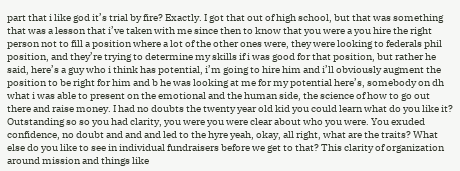part that i like god it’s trial by fire? Exactly. I got that out of high school, but that was something that was a lesson that i’ve taken with me since then to know that you were a you hire the right person not to fill a position where a lot of the other ones were, they were looking to federals phil position, and they’re trying to determine my skills if i was good for that position, but rather he said, here’s a guy who i think has potential, i’m going to hire him and i’ll obviously augment the position to be right for him and b he was looking at me for my potential here’s, somebody on dh what i was able to present on the emotional and the human side, the science of how to go out there and raise money. I had no doubts the twenty year old kid you could learn what do you like it? Outstanding so so you had clarity, you were you were clear about who you were. You exuded confidence, no doubt and and and led to the hyre yeah, okay, all right, what are the traits? What else do you like to see in individual fundraisers before we get to that? This clarity of organization around mission and things like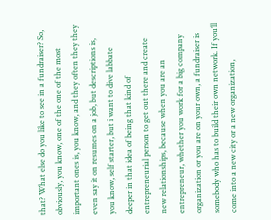that? What else do you like to see in a fundraiser? So, obviously, you know, one of the one of the most important ones is, you know, and they often they they even say it on resumes on a job, but descriptions is, you know, self starter, but i want to dive labbate deeper in that idea of being that kind of entrepreneurial person to get out there and create new relationships, because when you are an entrepreneur, whether you work for a big company organization or you are on your own, a fundraiser is somebody who has to build their own network. If you’ll come into a new city or a new organization,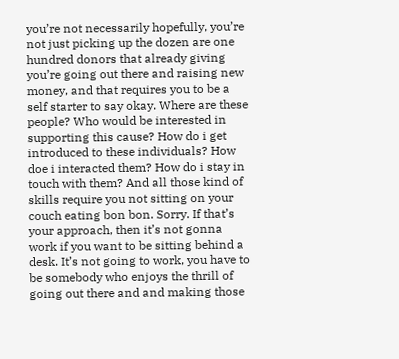you’re not necessarily hopefully, you’re not just picking up the dozen are one hundred donors that already giving you’re going out there and raising new money, and that requires you to be a self starter to say okay. Where are these people? Who would be interested in supporting this cause? How do i get introduced to these individuals? How doe i interacted them? How do i stay in touch with them? And all those kind of skills require you not sitting on your couch eating bon bon. Sorry. If that’s your approach, then it’s not gonna work if you want to be sitting behind a desk. It’s not going to work, you have to be somebody who enjoys the thrill of going out there and and making those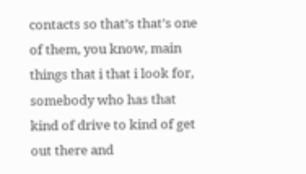contacts so that’s that’s one of them, you know, main things that i that i look for, somebody who has that kind of drive to kind of get out there and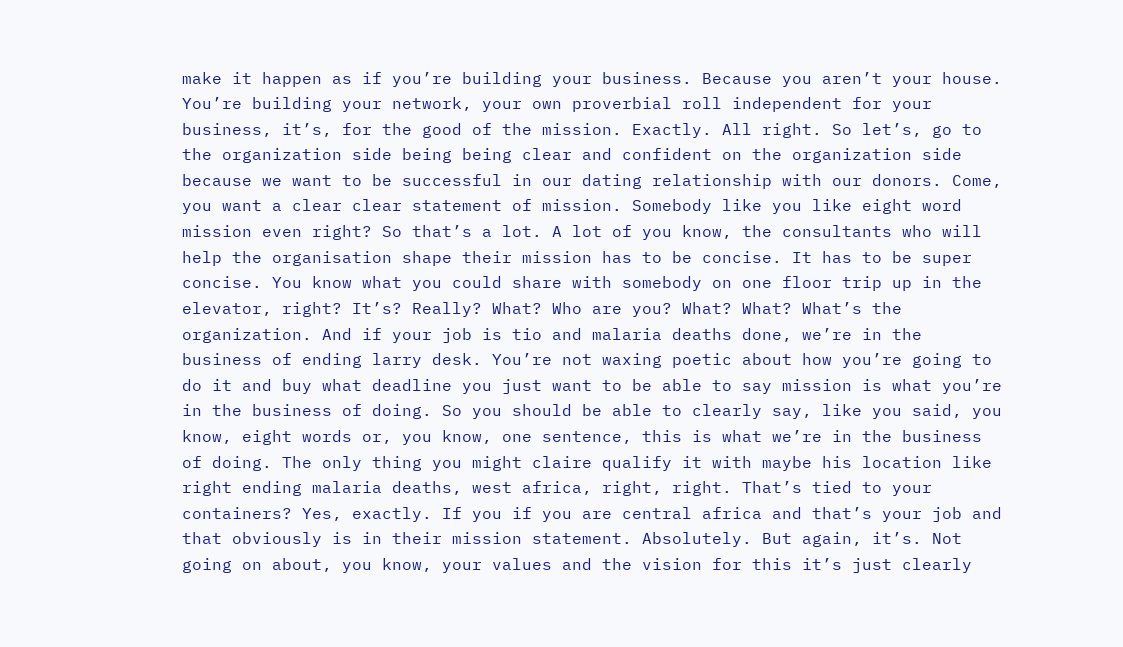make it happen as if you’re building your business. Because you aren’t your house. You’re building your network, your own proverbial roll independent for your business, it’s, for the good of the mission. Exactly. All right. So let’s, go to the organization side being being clear and confident on the organization side because we want to be successful in our dating relationship with our donors. Come, you want a clear clear statement of mission. Somebody like you like eight word mission even right? So that’s a lot. A lot of you know, the consultants who will help the organisation shape their mission has to be concise. It has to be super concise. You know what you could share with somebody on one floor trip up in the elevator, right? It’s? Really? What? Who are you? What? What? What’s the organization. And if your job is tio and malaria deaths done, we’re in the business of ending larry desk. You’re not waxing poetic about how you’re going to do it and buy what deadline you just want to be able to say mission is what you’re in the business of doing. So you should be able to clearly say, like you said, you know, eight words or, you know, one sentence, this is what we’re in the business of doing. The only thing you might claire qualify it with maybe his location like right ending malaria deaths, west africa, right, right. That’s tied to your containers? Yes, exactly. If you if you are central africa and that’s your job and that obviously is in their mission statement. Absolutely. But again, it’s. Not going on about, you know, your values and the vision for this it’s just clearly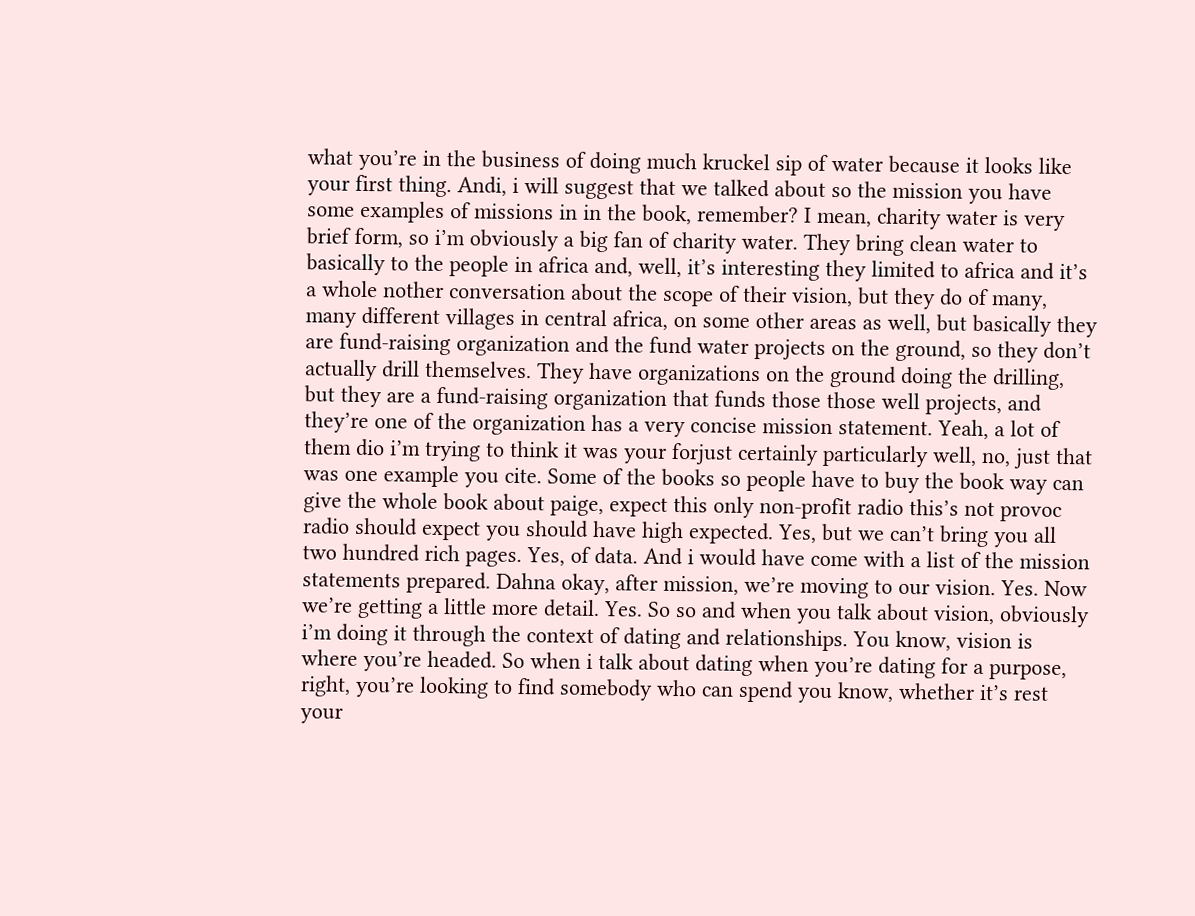what you’re in the business of doing much kruckel sip of water because it looks like your first thing. Andi, i will suggest that we talked about so the mission you have some examples of missions in in the book, remember? I mean, charity water is very brief form, so i’m obviously a big fan of charity water. They bring clean water to basically to the people in africa and, well, it’s interesting they limited to africa and it’s a whole nother conversation about the scope of their vision, but they do of many, many different villages in central africa, on some other areas as well, but basically they are fund-raising organization and the fund water projects on the ground, so they don’t actually drill themselves. They have organizations on the ground doing the drilling, but they are a fund-raising organization that funds those those well projects, and they’re one of the organization has a very concise mission statement. Yeah, a lot of them dio i’m trying to think it was your forjust certainly particularly well, no, just that was one example you cite. Some of the books so people have to buy the book way can give the whole book about paige, expect this only non-profit radio this’s not provoc radio should expect you should have high expected. Yes, but we can’t bring you all two hundred rich pages. Yes, of data. And i would have come with a list of the mission statements prepared. Dahna okay, after mission, we’re moving to our vision. Yes. Now we’re getting a little more detail. Yes. So so and when you talk about vision, obviously i’m doing it through the context of dating and relationships. You know, vision is where you’re headed. So when i talk about dating when you’re dating for a purpose, right, you’re looking to find somebody who can spend you know, whether it’s rest your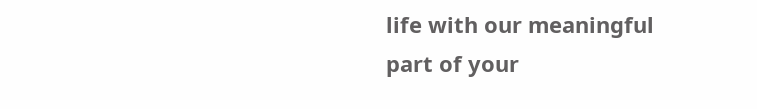life with our meaningful part of your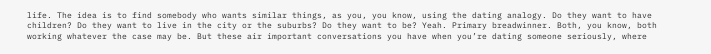life. The idea is to find somebody who wants similar things, as you, you know, using the dating analogy. Do they want to have children? Do they want to live in the city or the suburbs? Do they want to be? Yeah. Primary breadwinner. Both, you know, both working whatever the case may be. But these air important conversations you have when you’re dating someone seriously, where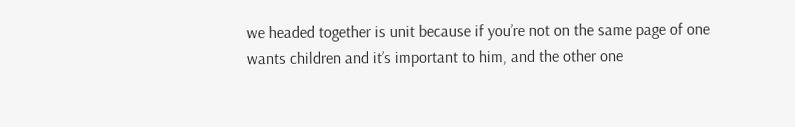we headed together is unit because if you’re not on the same page of one wants children and it’s important to him, and the other one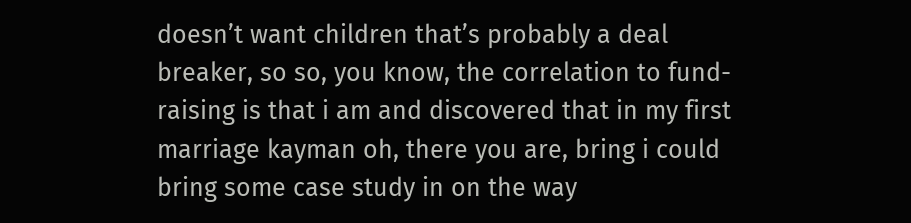doesn’t want children that’s probably a deal breaker, so so, you know, the correlation to fund-raising is that i am and discovered that in my first marriage kayman oh, there you are, bring i could bring some case study in on the way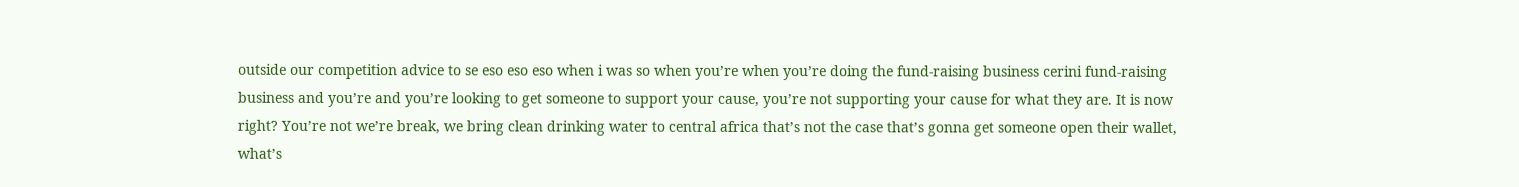outside our competition advice to se eso eso eso when i was so when you’re when you’re doing the fund-raising business cerini fund-raising business and you’re and you’re looking to get someone to support your cause, you’re not supporting your cause for what they are. It is now right? You’re not we’re break, we bring clean drinking water to central africa that’s not the case that’s gonna get someone open their wallet, what’s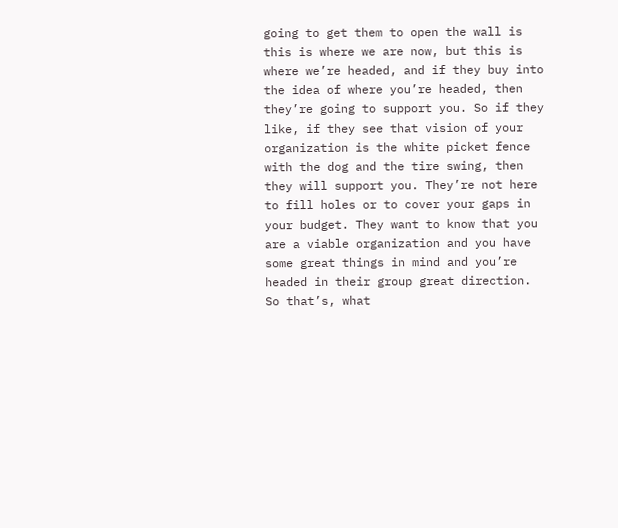going to get them to open the wall is this is where we are now, but this is where we’re headed, and if they buy into the idea of where you’re headed, then they’re going to support you. So if they like, if they see that vision of your organization is the white picket fence with the dog and the tire swing, then they will support you. They’re not here to fill holes or to cover your gaps in your budget. They want to know that you are a viable organization and you have some great things in mind and you’re headed in their group great direction. So that’s, what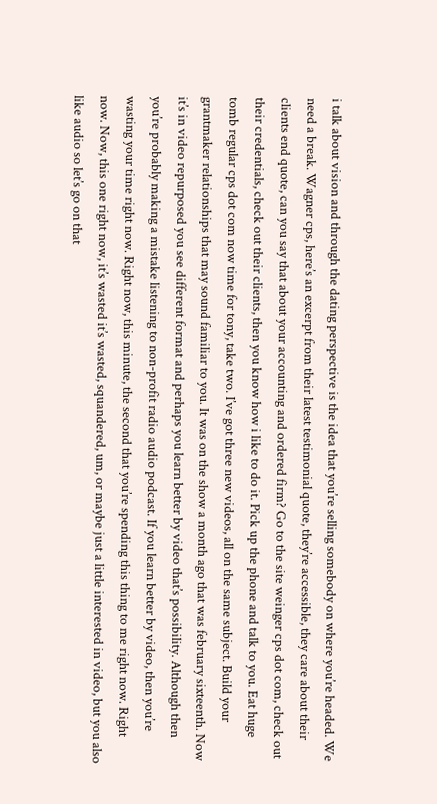i talk about vision and through the dating perspective is the idea that you’re selling somebody on where you’re headed. We need a break. Wagner cps, here’s an excerpt from their latest testimonial quote, they’re accessible, they care about their clients end quote, can you say that about your accounting and ordered firm? Go to the site weinger cps dot com, check out their credentials, check out their clients, then you know how i like to do it. Pick up the phone and talk to you. Eat huge tomb regular cps dot com now time for tony, take two. I’ve got three new videos, all on the same subject. Build your grantmaker relationships that may sound familiar to you. It was on the show a month ago that was february sixteenth. Now it’s in video repurposed you see different format and perhaps you learn better by video that’s possibility. Although then you’re probably making a mistake listening to non-profit radio audio podcast. If you learn better by video, then you’re wasting your time right now. Right now, this minute, the second that you’re spending this thing to me right now. Right now. Now, this one right now, it’s wasted it’s wasted, squandered, um, or maybe just a little interested in video, but you also like audio so let’s go on that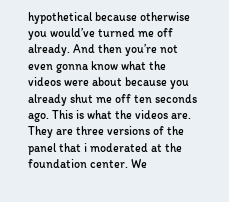hypothetical because otherwise you would’ve turned me off already. And then you’re not even gonna know what the videos were about because you already shut me off ten seconds ago. This is what the videos are. They are three versions of the panel that i moderated at the foundation center. We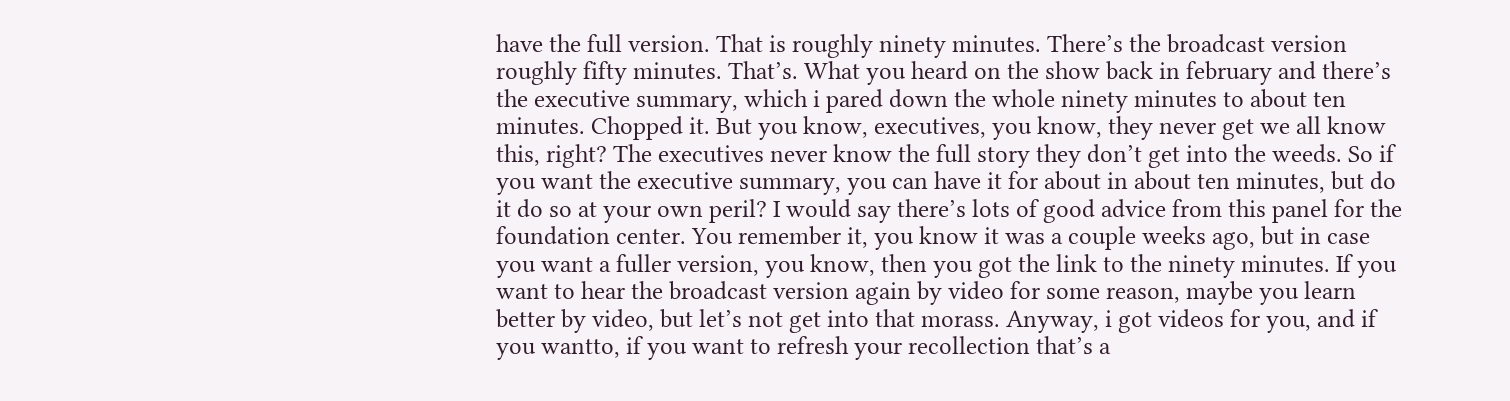have the full version. That is roughly ninety minutes. There’s the broadcast version roughly fifty minutes. That’s. What you heard on the show back in february and there’s the executive summary, which i pared down the whole ninety minutes to about ten minutes. Chopped it. But you know, executives, you know, they never get we all know this, right? The executives never know the full story they don’t get into the weeds. So if you want the executive summary, you can have it for about in about ten minutes, but do it do so at your own peril? I would say there’s lots of good advice from this panel for the foundation center. You remember it, you know it was a couple weeks ago, but in case you want a fuller version, you know, then you got the link to the ninety minutes. If you want to hear the broadcast version again by video for some reason, maybe you learn better by video, but let’s not get into that morass. Anyway, i got videos for you, and if you wantto, if you want to refresh your recollection that’s a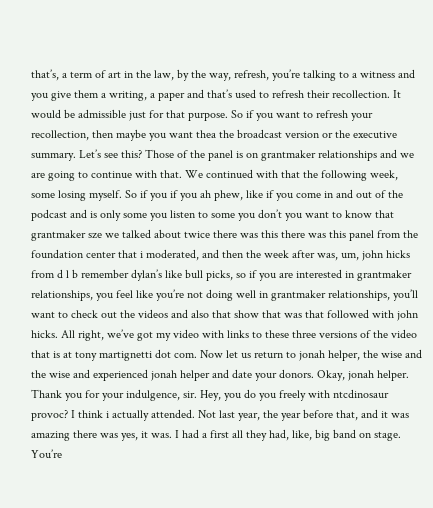that’s, a term of art in the law, by the way, refresh, you’re talking to a witness and you give them a writing, a paper and that’s used to refresh their recollection. It would be admissible just for that purpose. So if you want to refresh your recollection, then maybe you want thea the broadcast version or the executive summary. Let’s see this? Those of the panel is on grantmaker relationships and we are going to continue with that. We continued with that the following week, some losing myself. So if you if you ah phew, like if you come in and out of the podcast and is only some you listen to some you don’t you want to know that grantmaker sze we talked about twice there was this there was this panel from the foundation center that i moderated, and then the week after was, um, john hicks from d l b remember dylan’s like bull picks, so if you are interested in grantmaker relationships, you feel like you’re not doing well in grantmaker relationships, you’ll want to check out the videos and also that show that was that followed with john hicks. All right, we’ve got my video with links to these three versions of the video that is at tony martignetti dot com. Now let us return to jonah helper, the wise and the wise and experienced jonah helper and date your donors. Okay, jonah helper. Thank you for your indulgence, sir. Hey, you do you freely with ntcdinosaur provoc? I think i actually attended. Not last year, the year before that, and it was amazing there was yes, it was. I had a first all they had, like, big band on stage. You’re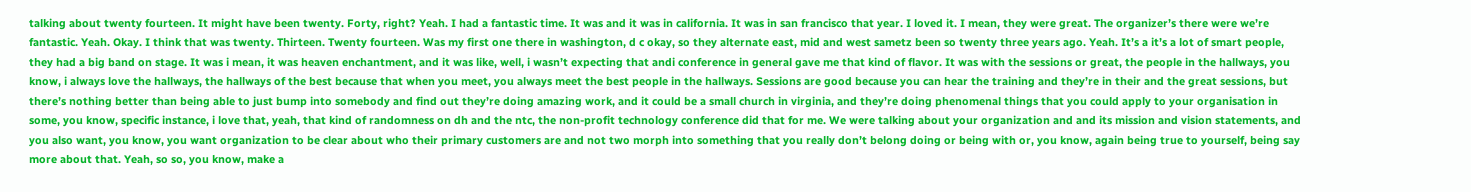talking about twenty fourteen. It might have been twenty. Forty, right? Yeah. I had a fantastic time. It was and it was in california. It was in san francisco that year. I loved it. I mean, they were great. The organizer’s there were we’re fantastic. Yeah. Okay. I think that was twenty. Thirteen. Twenty fourteen. Was my first one there in washington, d c okay, so they alternate east, mid and west sametz been so twenty three years ago. Yeah. It’s a it’s a lot of smart people, they had a big band on stage. It was i mean, it was heaven enchantment, and it was like, well, i wasn’t expecting that andi conference in general gave me that kind of flavor. It was with the sessions or great, the people in the hallways, you know, i always love the hallways, the hallways of the best because that when you meet, you always meet the best people in the hallways. Sessions are good because you can hear the training and they’re in their and the great sessions, but there’s nothing better than being able to just bump into somebody and find out they’re doing amazing work, and it could be a small church in virginia, and they’re doing phenomenal things that you could apply to your organisation in some, you know, specific instance, i love that, yeah, that kind of randomness on dh and the ntc, the non-profit technology conference did that for me. We were talking about your organization and and its mission and vision statements, and you also want, you know, you want organization to be clear about who their primary customers are and not two morph into something that you really don’t belong doing or being with or, you know, again being true to yourself, being say more about that. Yeah, so so, you know, make a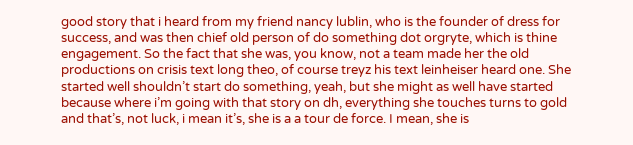good story that i heard from my friend nancy lublin, who is the founder of dress for success, and was then chief old person of do something dot orgryte, which is thine engagement. So the fact that she was, you know, not a team made her the old productions on crisis text long theo, of course treyz his text leinheiser heard one. She started well shouldn’t start do something, yeah, but she might as well have started because where i’m going with that story on dh, everything she touches turns to gold and that’s, not luck, i mean it’s, she is a a tour de force. I mean, she is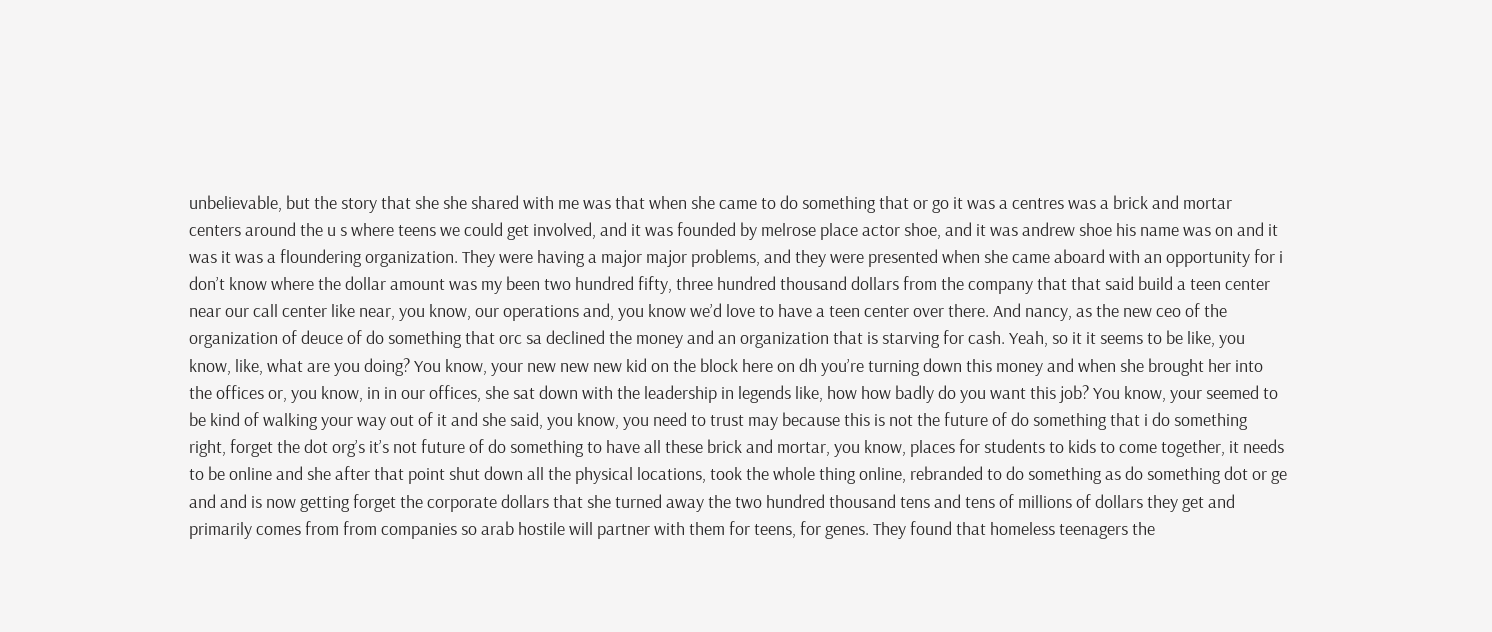unbelievable, but the story that she she shared with me was that when she came to do something that or go it was a centres was a brick and mortar centers around the u s where teens we could get involved, and it was founded by melrose place actor shoe, and it was andrew shoe his name was on and it was it was a floundering organization. They were having a major major problems, and they were presented when she came aboard with an opportunity for i don’t know where the dollar amount was my been two hundred fifty, three hundred thousand dollars from the company that that said build a teen center near our call center like near, you know, our operations and, you know we’d love to have a teen center over there. And nancy, as the new ceo of the organization of deuce of do something that orc sa declined the money and an organization that is starving for cash. Yeah, so it it seems to be like, you know, like, what are you doing? You know, your new new new kid on the block here on dh you’re turning down this money and when she brought her into the offices or, you know, in in our offices, she sat down with the leadership in legends like, how how badly do you want this job? You know, your seemed to be kind of walking your way out of it and she said, you know, you need to trust may because this is not the future of do something that i do something right, forget the dot org’s it’s not future of do something to have all these brick and mortar, you know, places for students to kids to come together, it needs to be online and she after that point shut down all the physical locations, took the whole thing online, rebranded to do something as do something dot or ge and and is now getting forget the corporate dollars that she turned away the two hundred thousand tens and tens of millions of dollars they get and primarily comes from from companies so arab hostile will partner with them for teens, for genes. They found that homeless teenagers the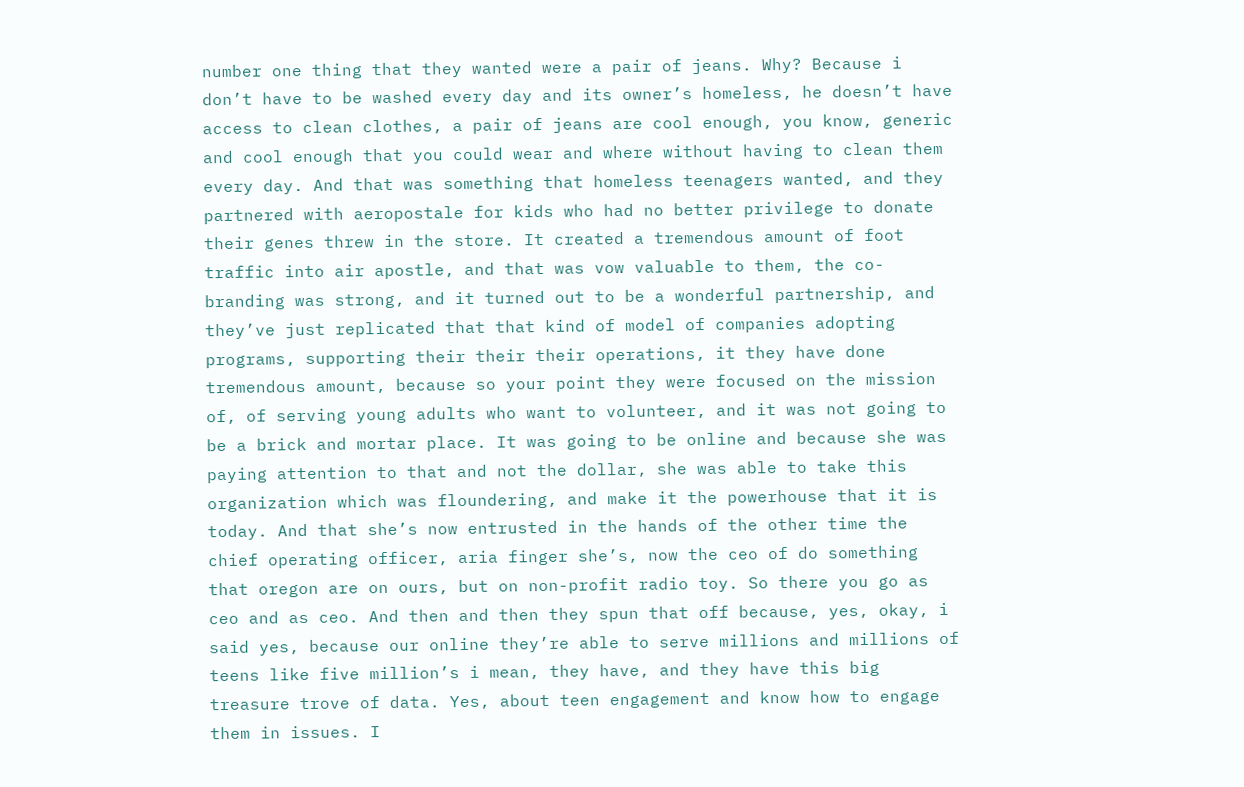number one thing that they wanted were a pair of jeans. Why? Because i don’t have to be washed every day and its owner’s homeless, he doesn’t have access to clean clothes, a pair of jeans are cool enough, you know, generic and cool enough that you could wear and where without having to clean them every day. And that was something that homeless teenagers wanted, and they partnered with aeropostale for kids who had no better privilege to donate their genes threw in the store. It created a tremendous amount of foot traffic into air apostle, and that was vow valuable to them, the co-branding was strong, and it turned out to be a wonderful partnership, and they’ve just replicated that that kind of model of companies adopting programs, supporting their their their operations, it they have done tremendous amount, because so your point they were focused on the mission of, of serving young adults who want to volunteer, and it was not going to be a brick and mortar place. It was going to be online and because she was paying attention to that and not the dollar, she was able to take this organization which was floundering, and make it the powerhouse that it is today. And that she’s now entrusted in the hands of the other time the chief operating officer, aria finger she’s, now the ceo of do something that oregon are on ours, but on non-profit radio toy. So there you go as ceo and as ceo. And then and then they spun that off because, yes, okay, i said yes, because our online they’re able to serve millions and millions of teens like five million’s i mean, they have, and they have this big treasure trove of data. Yes, about teen engagement and know how to engage them in issues. I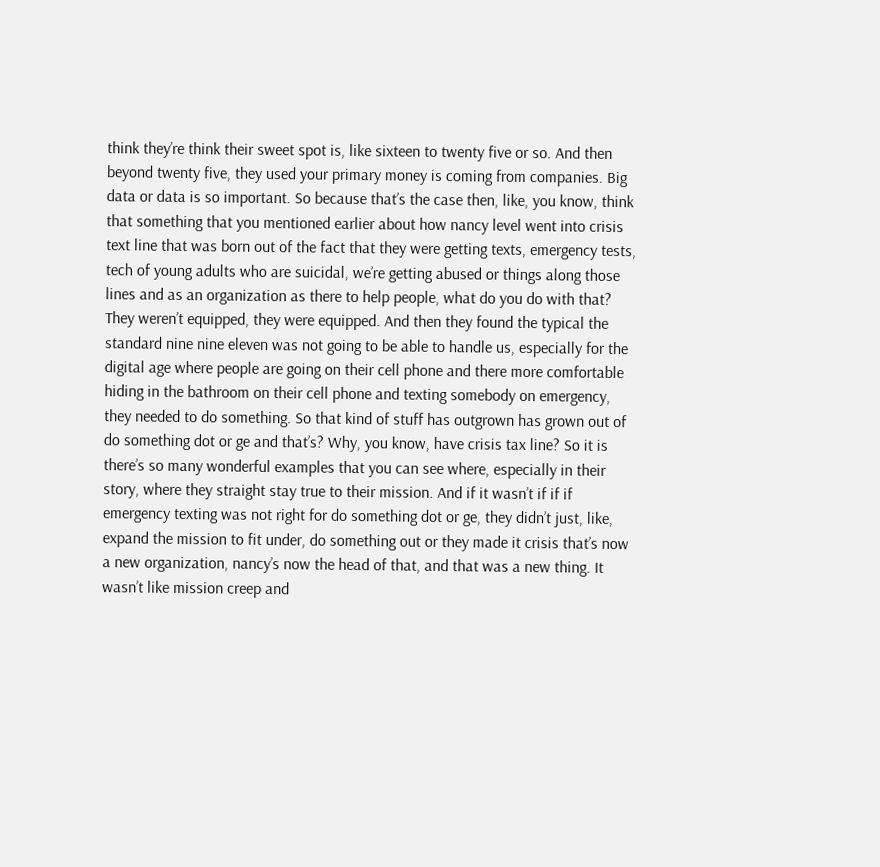think they’re think their sweet spot is, like sixteen to twenty five or so. And then beyond twenty five, they used your primary money is coming from companies. Big data or data is so important. So because that’s the case then, like, you know, think that something that you mentioned earlier about how nancy level went into crisis text line that was born out of the fact that they were getting texts, emergency tests, tech of young adults who are suicidal, we’re getting abused or things along those lines and as an organization as there to help people, what do you do with that? They weren’t equipped, they were equipped. And then they found the typical the standard nine nine eleven was not going to be able to handle us, especially for the digital age where people are going on their cell phone and there more comfortable hiding in the bathroom on their cell phone and texting somebody on emergency, they needed to do something. So that kind of stuff has outgrown has grown out of do something dot or ge and that’s? Why, you know, have crisis tax line? So it is there’s so many wonderful examples that you can see where, especially in their story, where they straight stay true to their mission. And if it wasn’t if if if emergency texting was not right for do something dot or ge, they didn’t just, like, expand the mission to fit under, do something out or they made it crisis that’s now a new organization, nancy’s now the head of that, and that was a new thing. It wasn’t like mission creep and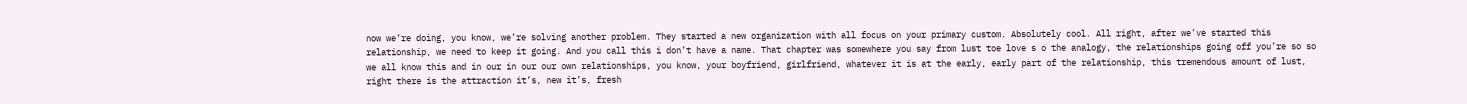now we’re doing, you know, we’re solving another problem. They started a new organization with all focus on your primary custom. Absolutely cool. All right, after we’ve started this relationship, we need to keep it going. And you call this i don’t have a name. That chapter was somewhere you say from lust toe love s o the analogy, the relationships going off you’re so so we all know this and in our in our our own relationships, you know, your boyfriend, girlfriend, whatever it is at the early, early part of the relationship, this tremendous amount of lust, right there is the attraction it’s, new it’s, fresh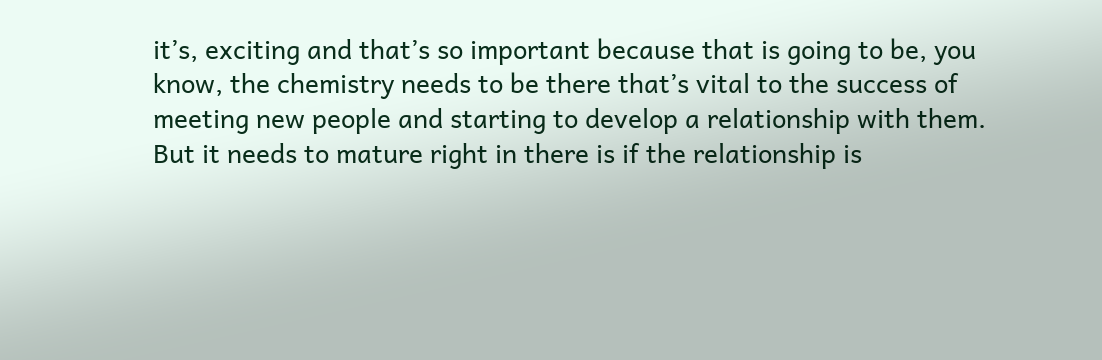it’s, exciting and that’s so important because that is going to be, you know, the chemistry needs to be there that’s vital to the success of meeting new people and starting to develop a relationship with them. But it needs to mature right in there is if the relationship is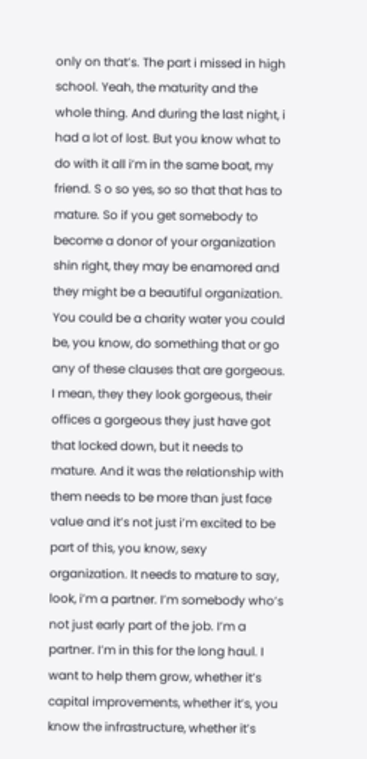only on that’s. The part i missed in high school. Yeah, the maturity and the whole thing. And during the last night, i had a lot of lost. But you know what to do with it all i’m in the same boat, my friend. S o so yes, so so that that has to mature. So if you get somebody to become a donor of your organization shin right, they may be enamored and they might be a beautiful organization. You could be a charity water you could be, you know, do something that or go any of these clauses that are gorgeous. I mean, they they look gorgeous, their offices a gorgeous they just have got that locked down, but it needs to mature. And it was the relationship with them needs to be more than just face value and it’s not just i’m excited to be part of this, you know, sexy organization. It needs to mature to say, look, i’m a partner. I’m somebody who’s not just early part of the job. I’m a partner. I’m in this for the long haul. I want to help them grow, whether it’s capital improvements, whether it’s, you know the infrastructure, whether it’s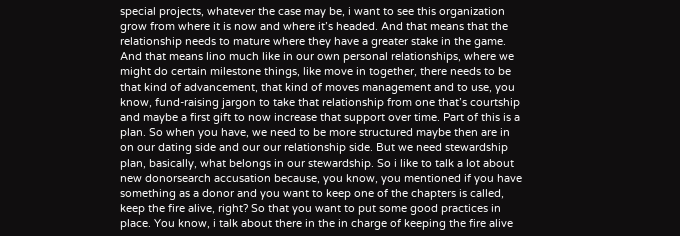special projects, whatever the case may be, i want to see this organization grow from where it is now and where it’s headed. And that means that the relationship needs to mature where they have a greater stake in the game. And that means lino much like in our own personal relationships, where we might do certain milestone things, like move in together, there needs to be that kind of advancement, that kind of moves management and to use, you know, fund-raising jargon to take that relationship from one that’s courtship and maybe a first gift to now increase that support over time. Part of this is a plan. So when you have, we need to be more structured maybe then are in on our dating side and our our relationship side. But we need stewardship plan, basically, what belongs in our stewardship. So i like to talk a lot about new donorsearch accusation because, you know, you mentioned if you have something as a donor and you want to keep one of the chapters is called, keep the fire alive, right? So that you want to put some good practices in place. You know, i talk about there in the in charge of keeping the fire alive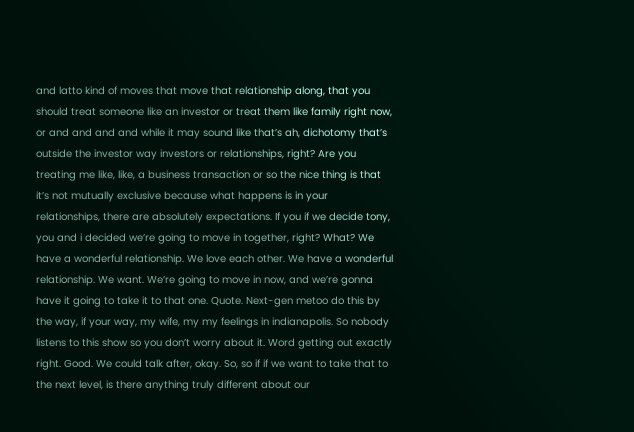and latto kind of moves that move that relationship along, that you should treat someone like an investor or treat them like family right now, or and and and and while it may sound like that’s ah, dichotomy that’s outside the investor way investors or relationships, right? Are you treating me like, like, a business transaction or so the nice thing is that it’s not mutually exclusive because what happens is in your relationships, there are absolutely expectations. If you if we decide tony, you and i decided we’re going to move in together, right? What? We have a wonderful relationship. We love each other. We have a wonderful relationship. We want. We’re going to move in now, and we’re gonna have it going to take it to that one. Quote. Next-gen metoo do this by the way, if your way, my wife, my my feelings in indianapolis. So nobody listens to this show so you don’t worry about it. Word getting out exactly right. Good. We could talk after, okay. So, so if if we want to take that to the next level, is there anything truly different about our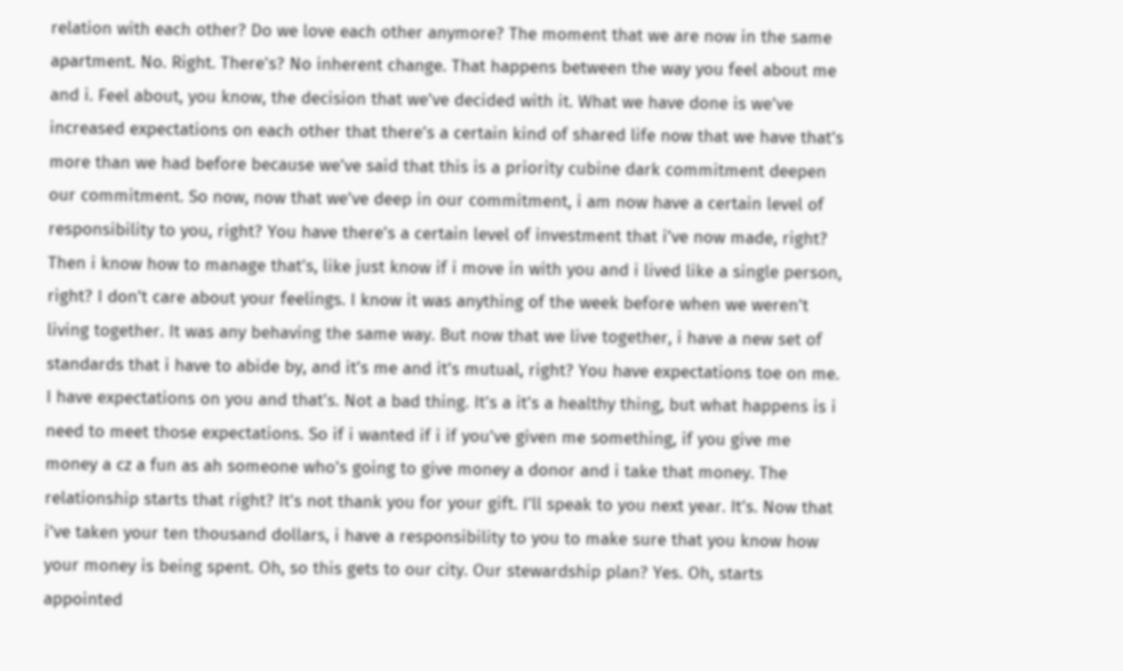relation with each other? Do we love each other anymore? The moment that we are now in the same apartment. No. Right. There’s? No inherent change. That happens between the way you feel about me and i. Feel about, you know, the decision that we’ve decided with it. What we have done is we’ve increased expectations on each other that there’s a certain kind of shared life now that we have that’s more than we had before because we’ve said that this is a priority cubine dark commitment deepen our commitment. So now, now that we’ve deep in our commitment, i am now have a certain level of responsibility to you, right? You have there’s a certain level of investment that i’ve now made, right? Then i know how to manage that’s, like just know if i move in with you and i lived like a single person, right? I don’t care about your feelings. I know it was anything of the week before when we weren’t living together. It was any behaving the same way. But now that we live together, i have a new set of standards that i have to abide by, and it’s me and it’s mutual, right? You have expectations toe on me. I have expectations on you and that’s. Not a bad thing. It’s a it’s a healthy thing, but what happens is i need to meet those expectations. So if i wanted if i if you’ve given me something, if you give me money a cz a fun as ah someone who’s going to give money a donor and i take that money. The relationship starts that right? It’s not thank you for your gift. I’ll speak to you next year. It’s. Now that i’ve taken your ten thousand dollars, i have a responsibility to you to make sure that you know how your money is being spent. Oh, so this gets to our city. Our stewardship plan? Yes. Oh, starts appointed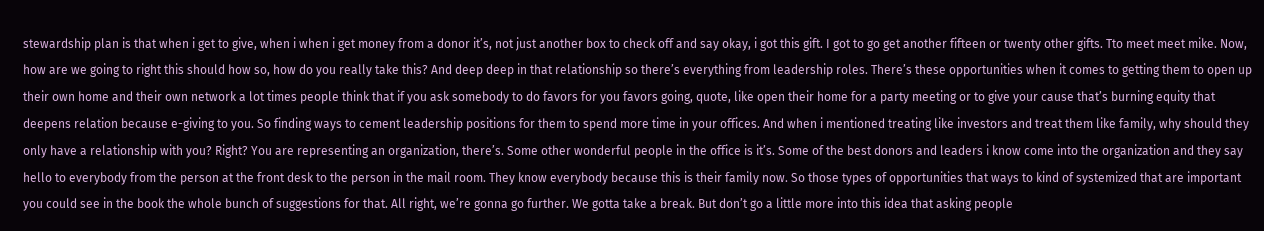stewardship plan is that when i get to give, when i when i get money from a donor it’s, not just another box to check off and say okay, i got this gift. I got to go get another fifteen or twenty other gifts. Tto meet meet mike. Now, how are we going to right this should how so, how do you really take this? And deep deep in that relationship so there’s everything from leadership roles. There’s these opportunities when it comes to getting them to open up their own home and their own network a lot times people think that if you ask somebody to do favors for you favors going, quote, like open their home for a party meeting or to give your cause that’s burning equity that deepens relation because e-giving to you. So finding ways to cement leadership positions for them to spend more time in your offices. And when i mentioned treating like investors and treat them like family, why should they only have a relationship with you? Right? You are representing an organization, there’s. Some other wonderful people in the office is it’s. Some of the best donors and leaders i know come into the organization and they say hello to everybody from the person at the front desk to the person in the mail room. They know everybody because this is their family now. So those types of opportunities that ways to kind of systemized that are important you could see in the book the whole bunch of suggestions for that. All right, we’re gonna go further. We gotta take a break. But don’t go a little more into this idea that asking people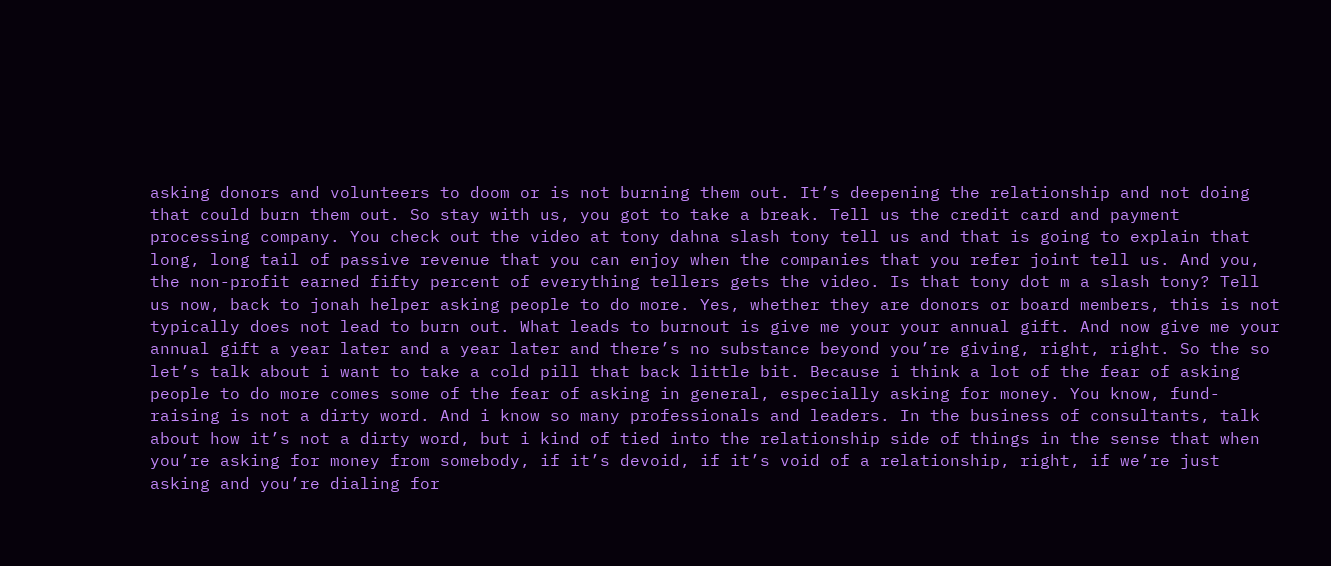asking donors and volunteers to doom or is not burning them out. It’s deepening the relationship and not doing that could burn them out. So stay with us, you got to take a break. Tell us the credit card and payment processing company. You check out the video at tony dahna slash tony tell us and that is going to explain that long, long tail of passive revenue that you can enjoy when the companies that you refer joint tell us. And you, the non-profit earned fifty percent of everything tellers gets the video. Is that tony dot m a slash tony? Tell us now, back to jonah helper asking people to do more. Yes, whether they are donors or board members, this is not typically does not lead to burn out. What leads to burnout is give me your your annual gift. And now give me your annual gift a year later and a year later and there’s no substance beyond you’re giving, right, right. So the so let’s talk about i want to take a cold pill that back little bit. Because i think a lot of the fear of asking people to do more comes some of the fear of asking in general, especially asking for money. You know, fund-raising is not a dirty word. And i know so many professionals and leaders. In the business of consultants, talk about how it’s not a dirty word, but i kind of tied into the relationship side of things in the sense that when you’re asking for money from somebody, if it’s devoid, if it’s void of a relationship, right, if we’re just asking and you’re dialing for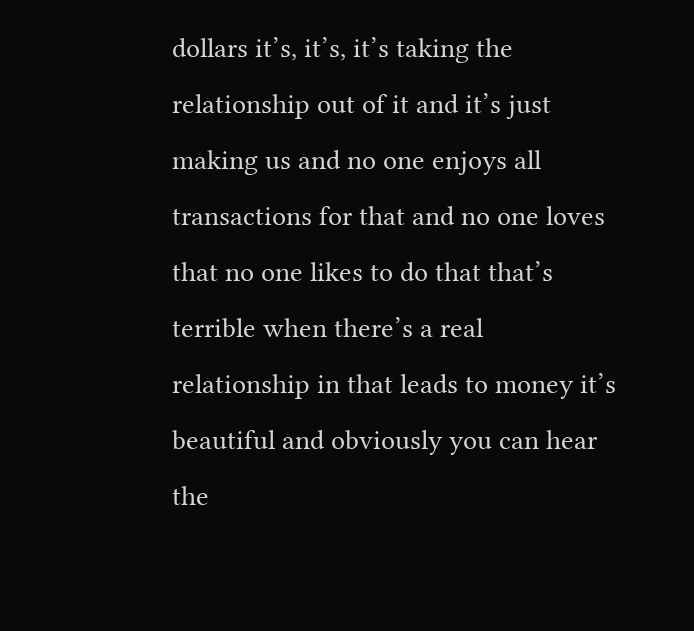dollars it’s, it’s, it’s taking the relationship out of it and it’s just making us and no one enjoys all transactions for that and no one loves that no one likes to do that that’s terrible when there’s a real relationship in that leads to money it’s beautiful and obviously you can hear the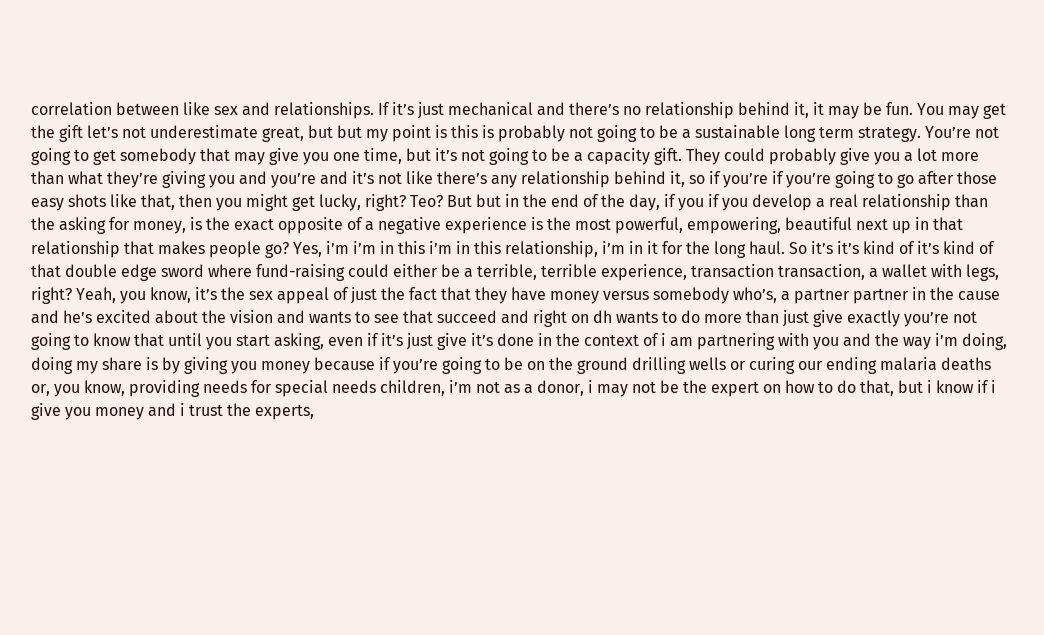correlation between like sex and relationships. If it’s just mechanical and there’s no relationship behind it, it may be fun. You may get the gift let’s not underestimate great, but but my point is this is probably not going to be a sustainable long term strategy. You’re not going to get somebody that may give you one time, but it’s not going to be a capacity gift. They could probably give you a lot more than what they’re giving you and you’re and it’s not like there’s any relationship behind it, so if you’re if you’re going to go after those easy shots like that, then you might get lucky, right? Teo? But but in the end of the day, if you if you develop a real relationship than the asking for money, is the exact opposite of a negative experience is the most powerful, empowering, beautiful next up in that relationship that makes people go? Yes, i’m i’m in this i’m in this relationship, i’m in it for the long haul. So it’s it’s kind of it’s kind of that double edge sword where fund-raising could either be a terrible, terrible experience, transaction transaction, a wallet with legs, right? Yeah, you know, it’s the sex appeal of just the fact that they have money versus somebody who’s, a partner partner in the cause and he’s excited about the vision and wants to see that succeed and right on dh wants to do more than just give exactly you’re not going to know that until you start asking, even if it’s just give it’s done in the context of i am partnering with you and the way i’m doing, doing my share is by giving you money because if you’re going to be on the ground drilling wells or curing our ending malaria deaths or, you know, providing needs for special needs children, i’m not as a donor, i may not be the expert on how to do that, but i know if i give you money and i trust the experts,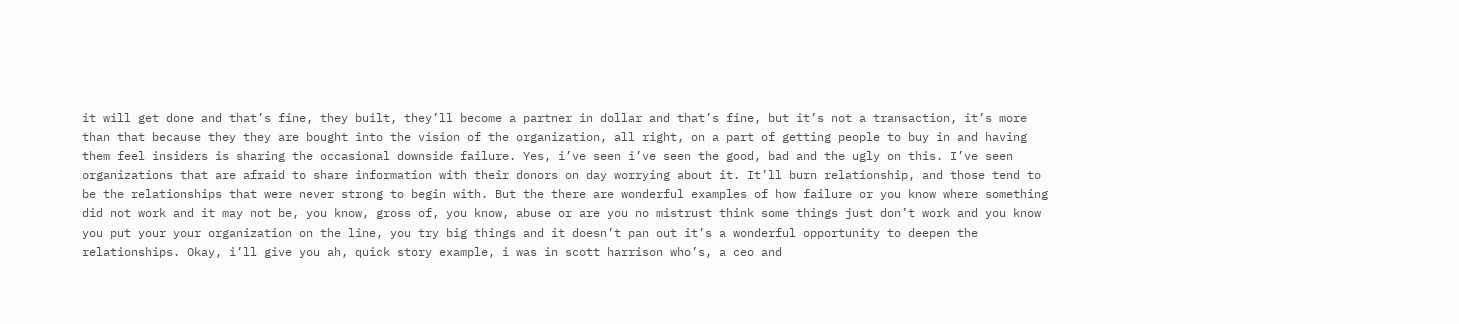it will get done and that’s fine, they built, they’ll become a partner in dollar and that’s fine, but it’s not a transaction, it’s more than that because they they are bought into the vision of the organization, all right, on a part of getting people to buy in and having them feel insiders is sharing the occasional downside failure. Yes, i’ve seen i’ve seen the good, bad and the ugly on this. I’ve seen organizations that are afraid to share information with their donors on day worrying about it. It’ll burn relationship, and those tend to be the relationships that were never strong to begin with. But the there are wonderful examples of how failure or you know where something did not work and it may not be, you know, gross of, you know, abuse or are you no mistrust think some things just don’t work and you know you put your your organization on the line, you try big things and it doesn’t pan out it’s a wonderful opportunity to deepen the relationships. Okay, i’ll give you ah, quick story example, i was in scott harrison who’s, a ceo and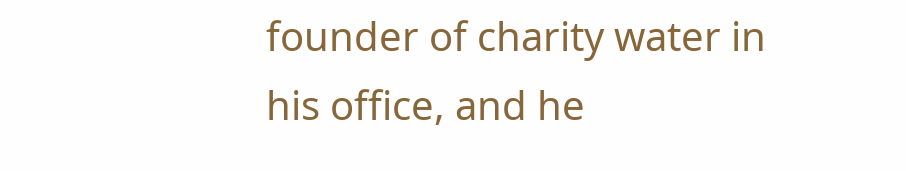founder of charity water in his office, and he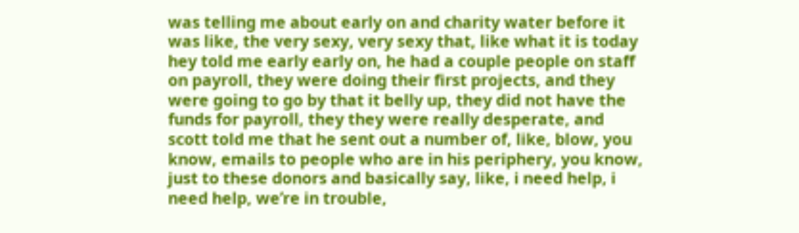was telling me about early on and charity water before it was like, the very sexy, very sexy that, like what it is today hey told me early early on, he had a couple people on staff on payroll, they were doing their first projects, and they were going to go by that it belly up, they did not have the funds for payroll, they they were really desperate, and scott told me that he sent out a number of, like, blow, you know, emails to people who are in his periphery, you know, just to these donors and basically say, like, i need help, i need help, we’re in trouble,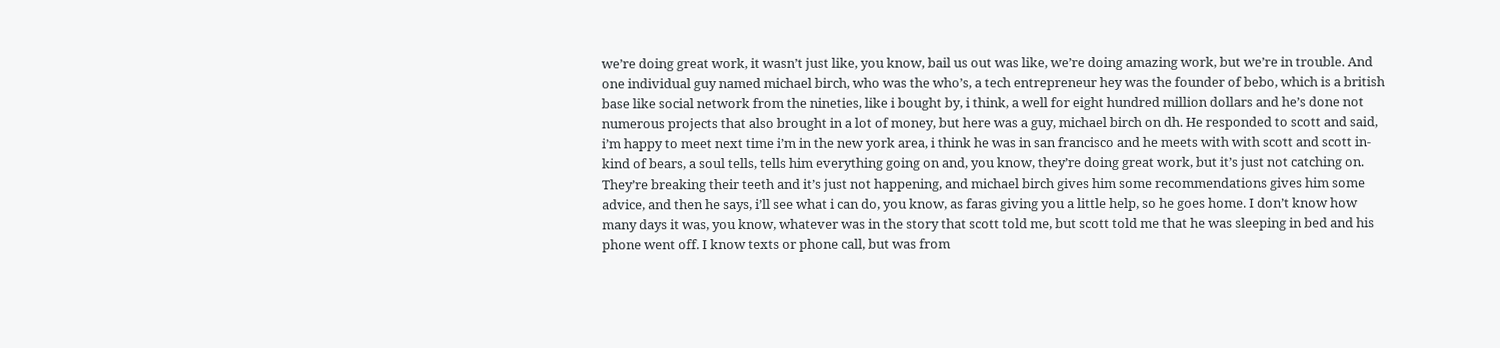we’re doing great work, it wasn’t just like, you know, bail us out was like, we’re doing amazing work, but we’re in trouble. And one individual guy named michael birch, who was the who’s, a tech entrepreneur hey was the founder of bebo, which is a british base like social network from the nineties, like i bought by, i think, a well for eight hundred million dollars and he’s done not numerous projects that also brought in a lot of money, but here was a guy, michael birch on dh. He responded to scott and said, i’m happy to meet next time i’m in the new york area, i think he was in san francisco and he meets with with scott and scott in-kind of bears, a soul tells, tells him everything going on and, you know, they’re doing great work, but it’s just not catching on. They’re breaking their teeth and it’s just not happening, and michael birch gives him some recommendations gives him some advice, and then he says, i’ll see what i can do, you know, as faras giving you a little help, so he goes home. I don’t know how many days it was, you know, whatever was in the story that scott told me, but scott told me that he was sleeping in bed and his phone went off. I know texts or phone call, but was from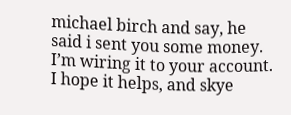michael birch and say, he said i sent you some money. I’m wiring it to your account. I hope it helps, and skye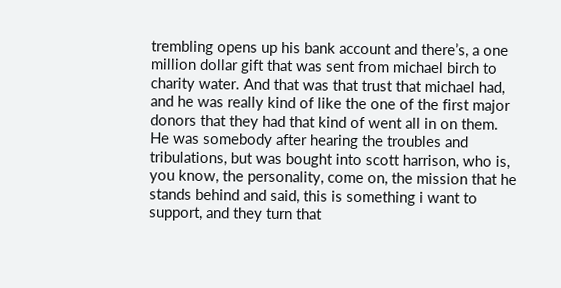trembling opens up his bank account and there’s, a one million dollar gift that was sent from michael birch to charity water. And that was that trust that michael had, and he was really kind of like the one of the first major donors that they had that kind of went all in on them. He was somebody after hearing the troubles and tribulations, but was bought into scott harrison, who is, you know, the personality, come on, the mission that he stands behind and said, this is something i want to support, and they turn that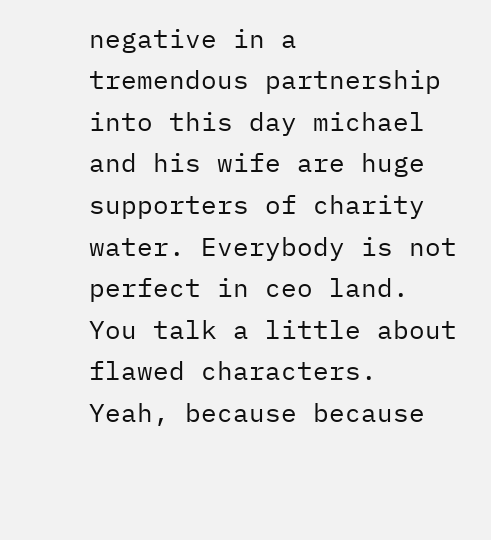negative in a tremendous partnership into this day michael and his wife are huge supporters of charity water. Everybody is not perfect in ceo land. You talk a little about flawed characters. Yeah, because because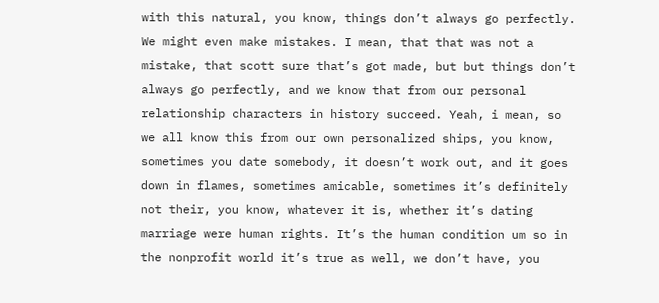with this natural, you know, things don’t always go perfectly. We might even make mistakes. I mean, that that was not a mistake, that scott sure that’s got made, but but things don’t always go perfectly, and we know that from our personal relationship characters in history succeed. Yeah, i mean, so we all know this from our own personalized ships, you know, sometimes you date somebody, it doesn’t work out, and it goes down in flames, sometimes amicable, sometimes it’s definitely not their, you know, whatever it is, whether it’s dating marriage were human rights. It’s the human condition um so in the nonprofit world it’s true as well, we don’t have, you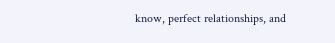know, perfect relationships, and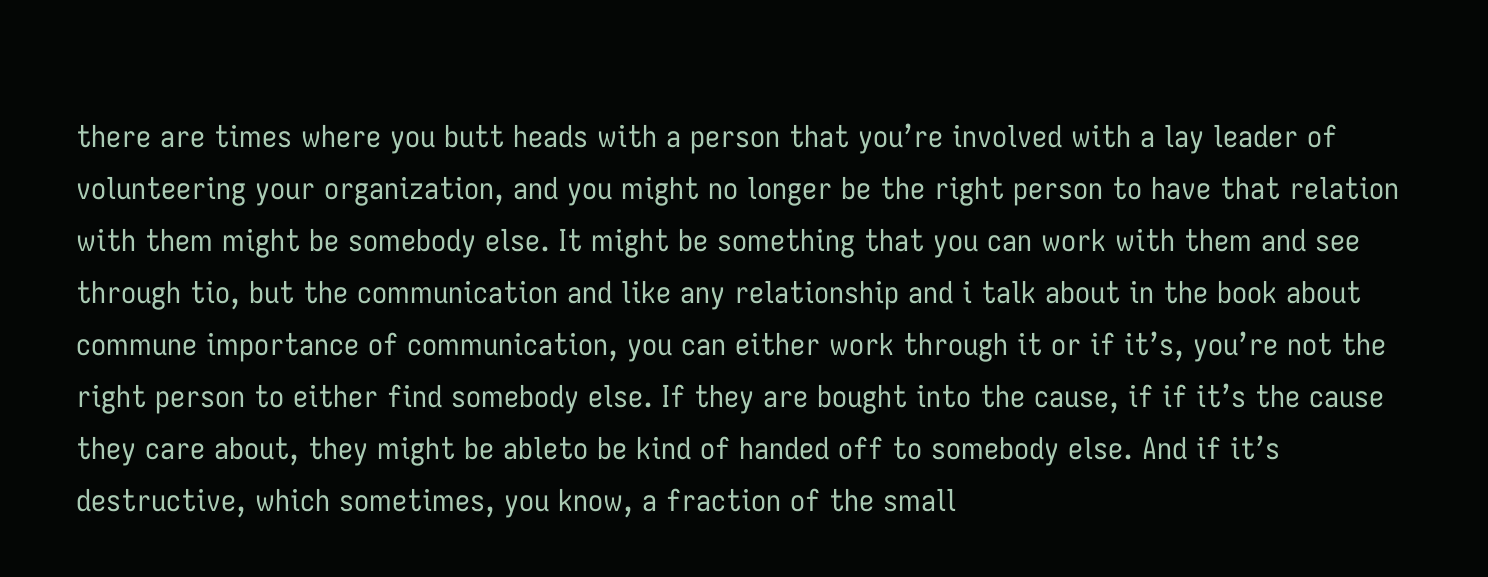there are times where you butt heads with a person that you’re involved with a lay leader of volunteering your organization, and you might no longer be the right person to have that relation with them might be somebody else. It might be something that you can work with them and see through tio, but the communication and like any relationship and i talk about in the book about commune importance of communication, you can either work through it or if it’s, you’re not the right person to either find somebody else. If they are bought into the cause, if if it’s the cause they care about, they might be ableto be kind of handed off to somebody else. And if it’s destructive, which sometimes, you know, a fraction of the small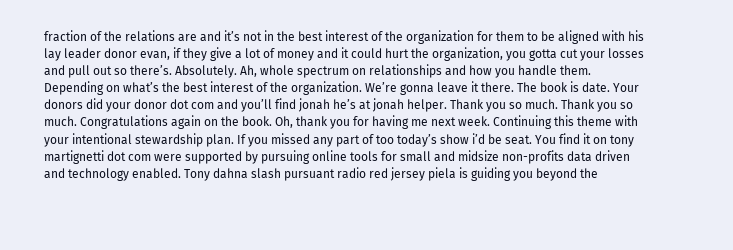fraction of the relations are and it’s not in the best interest of the organization for them to be aligned with his lay leader donor evan, if they give a lot of money and it could hurt the organization, you gotta cut your losses and pull out so there’s. Absolutely. Ah, whole spectrum on relationships and how you handle them. Depending on what’s the best interest of the organization. We’re gonna leave it there. The book is date. Your donors did your donor dot com and you’ll find jonah he’s at jonah helper. Thank you so much. Thank you so much. Congratulations again on the book. Oh, thank you for having me next week. Continuing this theme with your intentional stewardship plan. If you missed any part of too today’s show i’d be seat. You find it on tony martignetti dot com were supported by pursuing online tools for small and midsize non-profits data driven and technology enabled. Tony dahna slash pursuant radio red jersey piela is guiding you beyond the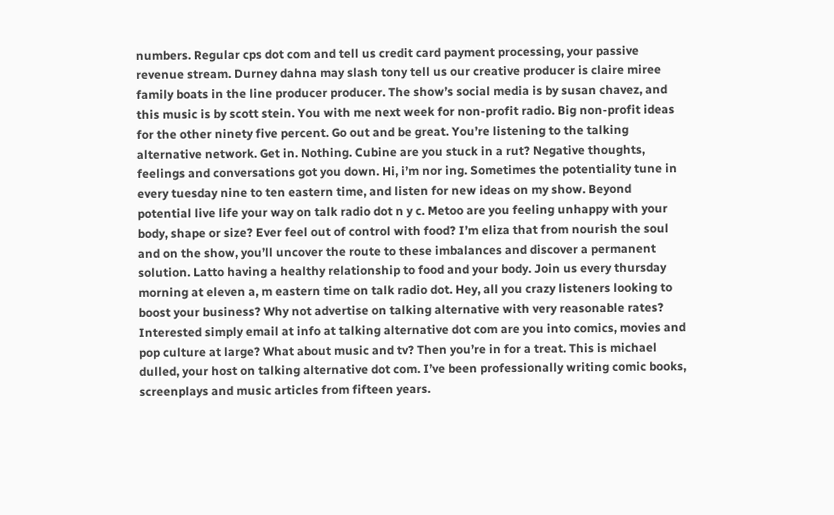numbers. Regular cps dot com and tell us credit card payment processing, your passive revenue stream. Durney dahna may slash tony tell us our creative producer is claire miree family boats in the line producer producer. The show’s social media is by susan chavez, and this music is by scott stein. You with me next week for non-profit radio. Big non-profit ideas for the other ninety five percent. Go out and be great. You’re listening to the talking alternative network. Get in. Nothing. Cubine are you stuck in a rut? Negative thoughts, feelings and conversations got you down. Hi, i’m nor ing. Sometimes the potentiality tune in every tuesday nine to ten eastern time, and listen for new ideas on my show. Beyond potential live life your way on talk radio dot n y c. Metoo are you feeling unhappy with your body, shape or size? Ever feel out of control with food? I’m eliza that from nourish the soul and on the show, you’ll uncover the route to these imbalances and discover a permanent solution. Latto having a healthy relationship to food and your body. Join us every thursday morning at eleven a, m eastern time on talk radio dot. Hey, all you crazy listeners looking to boost your business? Why not advertise on talking alternative with very reasonable rates? Interested simply email at info at talking alternative dot com are you into comics, movies and pop culture at large? What about music and tv? Then you’re in for a treat. This is michael dulled, your host on talking alternative dot com. I’ve been professionally writing comic books, screenplays and music articles from fifteen years.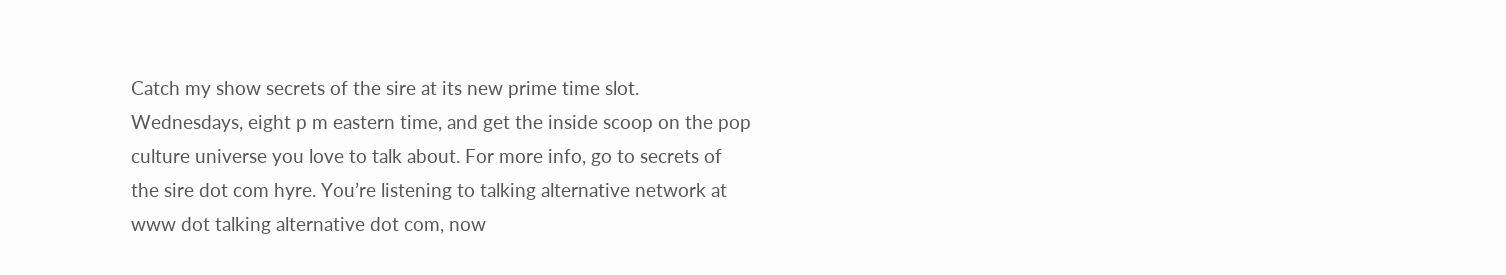Catch my show secrets of the sire at its new prime time slot. Wednesdays, eight p m eastern time, and get the inside scoop on the pop culture universe you love to talk about. For more info, go to secrets of the sire dot com hyre. You’re listening to talking alternative network at www dot talking alternative dot com, now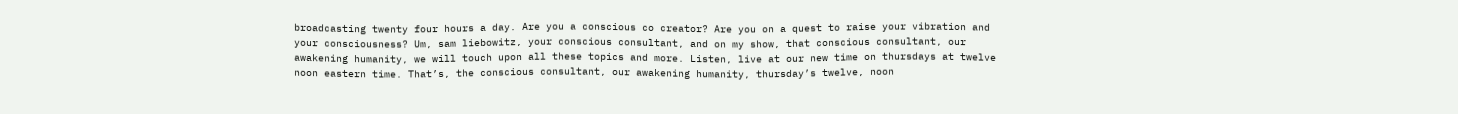broadcasting twenty four hours a day. Are you a conscious co creator? Are you on a quest to raise your vibration and your consciousness? Um, sam liebowitz, your conscious consultant, and on my show, that conscious consultant, our awakening humanity, we will touch upon all these topics and more. Listen, live at our new time on thursdays at twelve noon eastern time. That’s, the conscious consultant, our awakening humanity, thursday’s twelve, noon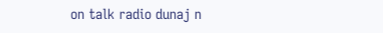on talk radio dunaj n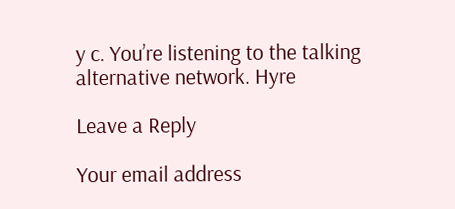y c. You’re listening to the talking alternative network. Hyre

Leave a Reply

Your email address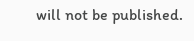will not be published.